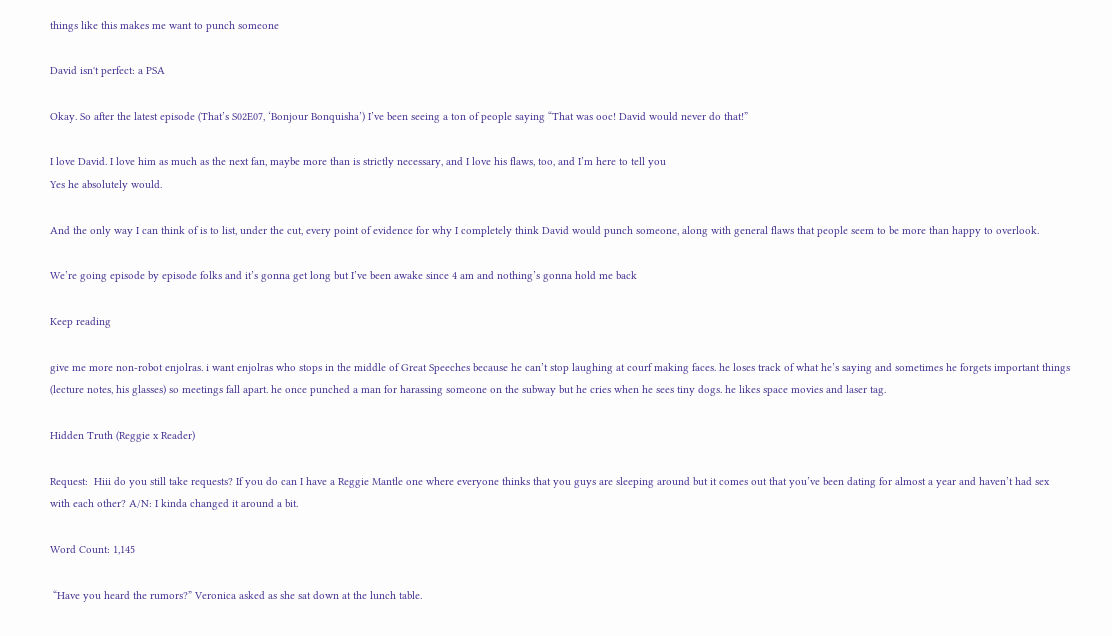things like this makes me want to punch someone

David isn't perfect: a PSA

Okay. So after the latest episode (That’s S02E07, ‘Bonjour Bonquisha’) I’ve been seeing a ton of people saying “That was ooc! David would never do that!”

I love David. I love him as much as the next fan, maybe more than is strictly necessary, and I love his flaws, too, and I’m here to tell you
Yes he absolutely would.

And the only way I can think of is to list, under the cut, every point of evidence for why I completely think David would punch someone, along with general flaws that people seem to be more than happy to overlook.

We’re going episode by episode folks and it’s gonna get long but I’ve been awake since 4 am and nothing’s gonna hold me back

Keep reading

give me more non-robot enjolras. i want enjolras who stops in the middle of Great Speeches because he can’t stop laughing at courf making faces. he loses track of what he’s saying and sometimes he forgets important things (lecture notes, his glasses) so meetings fall apart. he once punched a man for harassing someone on the subway but he cries when he sees tiny dogs. he likes space movies and laser tag.

Hidden Truth (Reggie x Reader)

Request:  Hiii do you still take requests? If you do can I have a Reggie Mantle one where everyone thinks that you guys are sleeping around but it comes out that you’ve been dating for almost a year and haven’t had sex with each other? A/N: I kinda changed it around a bit.

Word Count: 1,145

 “Have you heard the rumors?” Veronica asked as she sat down at the lunch table.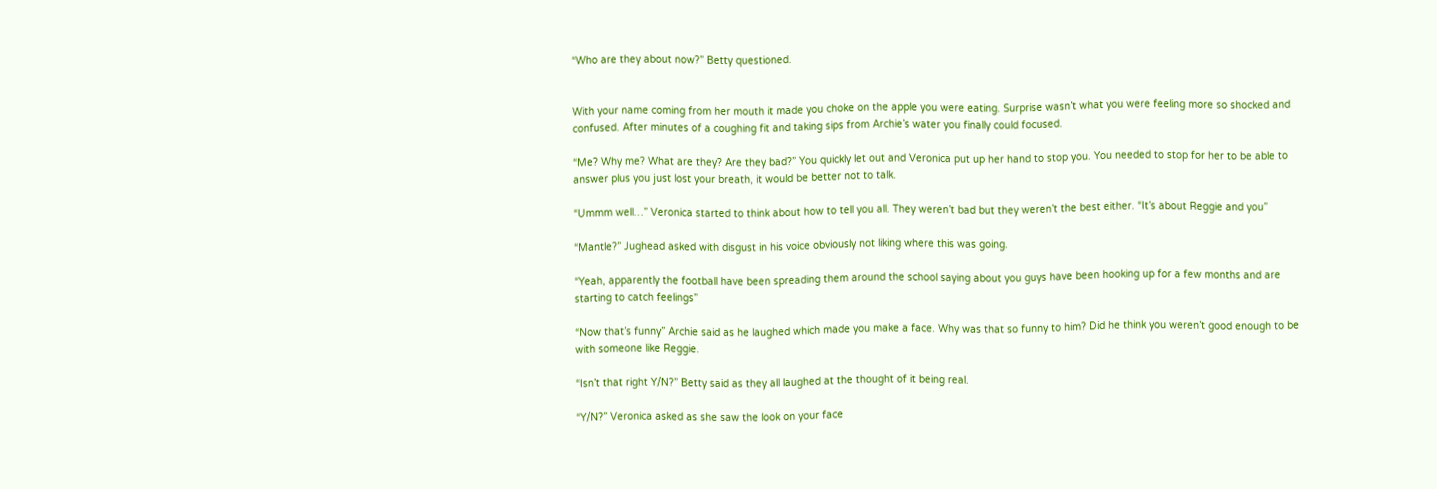“Who are they about now?” Betty questioned.


With your name coming from her mouth it made you choke on the apple you were eating. Surprise wasn’t what you were feeling more so shocked and confused. After minutes of a coughing fit and taking sips from Archie’s water you finally could focused.

“Me? Why me? What are they? Are they bad?” You quickly let out and Veronica put up her hand to stop you. You needed to stop for her to be able to answer plus you just lost your breath, it would be better not to talk.

“Ummm well…” Veronica started to think about how to tell you all. They weren’t bad but they weren’t the best either. “It’s about Reggie and you”

“Mantle?” Jughead asked with disgust in his voice obviously not liking where this was going.

“Yeah, apparently the football have been spreading them around the school saying about you guys have been hooking up for a few months and are starting to catch feelings”

“Now that’s funny” Archie said as he laughed which made you make a face. Why was that so funny to him? Did he think you weren’t good enough to be with someone like Reggie.

“Isn’t that right Y/N?” Betty said as they all laughed at the thought of it being real.

“Y/N?” Veronica asked as she saw the look on your face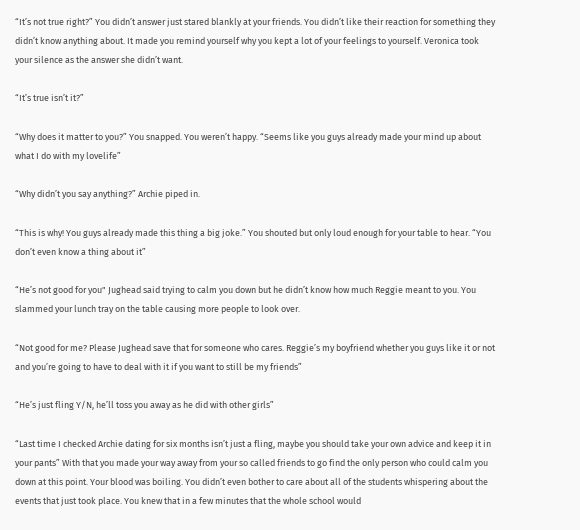“It’s not true right?” You didn’t answer just stared blankly at your friends. You didn’t like their reaction for something they didn’t know anything about. It made you remind yourself why you kept a lot of your feelings to yourself. Veronica took your silence as the answer she didn’t want.

“It’s true isn’t it?”

“Why does it matter to you?” You snapped. You weren’t happy. “Seems like you guys already made your mind up about what I do with my lovelife”

“Why didn’t you say anything?” Archie piped in.

“This is why! You guys already made this thing a big joke.” You shouted but only loud enough for your table to hear. “You don’t even know a thing about it”

“He’s not good for you" Jughead said trying to calm you down but he didn’t know how much Reggie meant to you. You slammed your lunch tray on the table causing more people to look over.

“Not good for me? Please Jughead save that for someone who cares. Reggie’s my boyfriend whether you guys like it or not and you’re going to have to deal with it if you want to still be my friends”

“He’s just fling Y/N, he’ll toss you away as he did with other girls”

“Last time I checked Archie dating for six months isn’t just a fling, maybe you should take your own advice and keep it in your pants” With that you made your way away from your so called friends to go find the only person who could calm you down at this point. Your blood was boiling. You didn’t even bother to care about all of the students whispering about the events that just took place. You knew that in a few minutes that the whole school would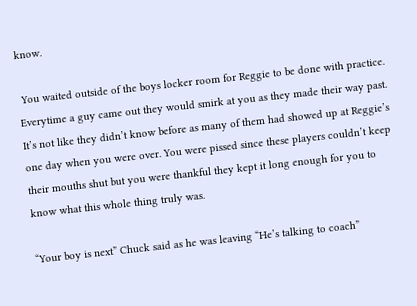know.

 You waited outside of the boys locker room for Reggie to be done with practice. Everytime a guy came out they would smirk at you as they made their way past. It’s not like they didn’t know before as many of them had showed up at Reggie’s one day when you were over. You were pissed since these players couldn’t keep their mouths shut but you were thankful they kept it long enough for you to know what this whole thing truly was.

“Your boy is next” Chuck said as he was leaving “He’s talking to coach”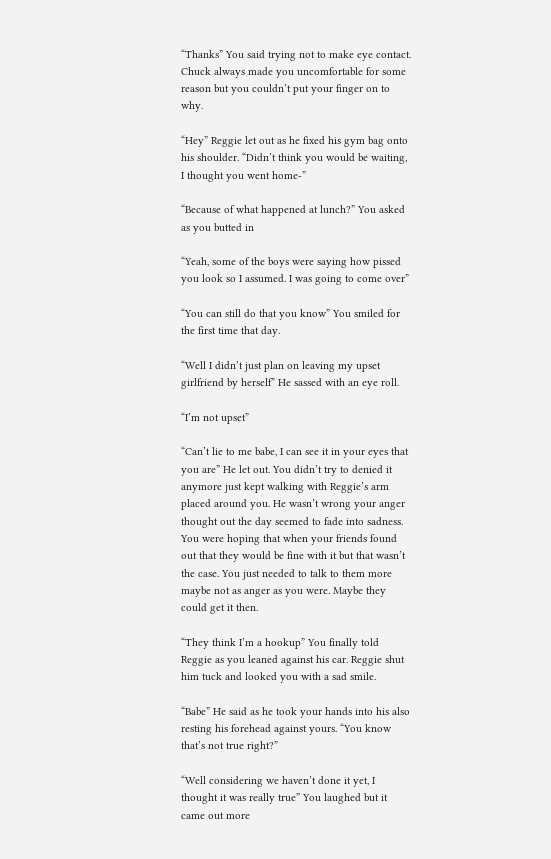“Thanks” You said trying not to make eye contact. Chuck always made you uncomfortable for some reason but you couldn’t put your finger on to why.

“Hey” Reggie let out as he fixed his gym bag onto his shoulder. “Didn’t think you would be waiting, I thought you went home-”

“Because of what happened at lunch?” You asked as you butted in

“Yeah, some of the boys were saying how pissed you look so I assumed. I was going to come over”

“You can still do that you know” You smiled for the first time that day.

“Well I didn’t just plan on leaving my upset girlfriend by herself” He sassed with an eye roll.

“I’m not upset”

“Can’t lie to me babe, I can see it in your eyes that you are” He let out. You didn’t try to denied it anymore just kept walking with Reggie’s arm placed around you. He wasn’t wrong your anger thought out the day seemed to fade into sadness. You were hoping that when your friends found out that they would be fine with it but that wasn’t the case. You just needed to talk to them more maybe not as anger as you were. Maybe they could get it then.

“They think I’m a hookup” You finally told Reggie as you leaned against his car. Reggie shut him tuck and looked you with a sad smile.

“Babe” He said as he took your hands into his also resting his forehead against yours. “You know that’s not true right?”

“Well considering we haven’t done it yet, I thought it was really true” You laughed but it came out more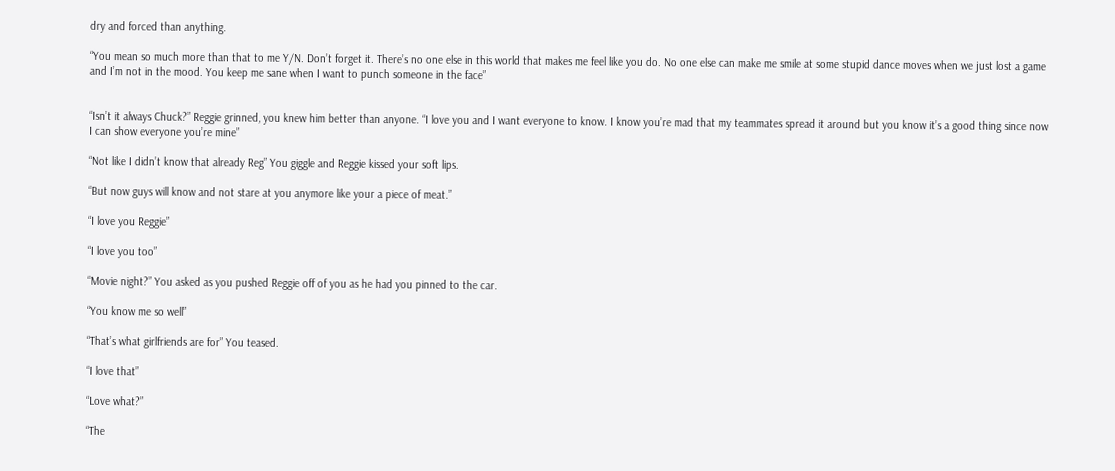dry and forced than anything.

“You mean so much more than that to me Y/N. Don’t forget it. There’s no one else in this world that makes me feel like you do. No one else can make me smile at some stupid dance moves when we just lost a game and I’m not in the mood. You keep me sane when I want to punch someone in the face”


“Isn’t it always Chuck?” Reggie grinned, you knew him better than anyone. “I love you and I want everyone to know. I know you’re mad that my teammates spread it around but you know it’s a good thing since now I can show everyone you’re mine”

“Not like I didn’t know that already Reg” You giggle and Reggie kissed your soft lips.

“But now guys will know and not stare at you anymore like your a piece of meat.”

“I love you Reggie”

“I love you too”

“Movie night?” You asked as you pushed Reggie off of you as he had you pinned to the car.

“You know me so well”

“That’s what girlfriends are for” You teased.

“I love that”

“Love what?”

“The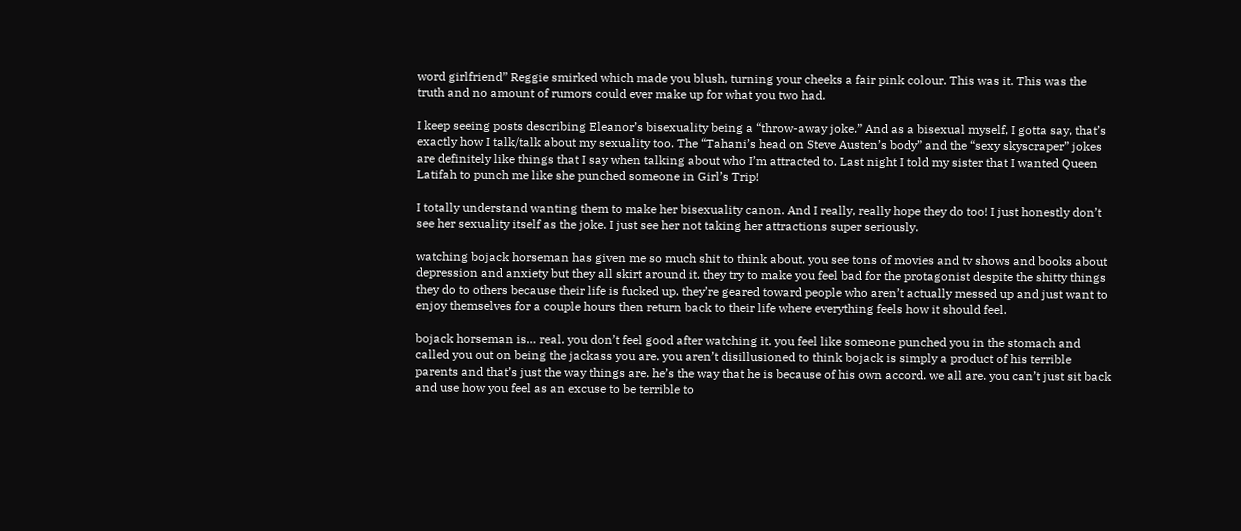word girlfriend” Reggie smirked which made you blush, turning your cheeks a fair pink colour. This was it. This was the truth and no amount of rumors could ever make up for what you two had.

I keep seeing posts describing Eleanor’s bisexuality being a “throw-away joke.” And as a bisexual myself, I gotta say, that’s exactly how I talk/talk about my sexuality too. The “Tahani’s head on Steve Austen’s body” and the “sexy skyscraper” jokes are definitely like things that I say when talking about who I’m attracted to. Last night I told my sister that I wanted Queen Latifah to punch me like she punched someone in Girl’s Trip!

I totally understand wanting them to make her bisexuality canon. And I really, really hope they do too! I just honestly don’t see her sexuality itself as the joke. I just see her not taking her attractions super seriously.

watching bojack horseman has given me so much shit to think about. you see tons of movies and tv shows and books about depression and anxiety but they all skirt around it. they try to make you feel bad for the protagonist despite the shitty things they do to others because their life is fucked up. they’re geared toward people who aren’t actually messed up and just want to enjoy themselves for a couple hours then return back to their life where everything feels how it should feel.

bojack horseman is… real. you don’t feel good after watching it. you feel like someone punched you in the stomach and called you out on being the jackass you are. you aren’t disillusioned to think bojack is simply a product of his terrible parents and that’s just the way things are. he’s the way that he is because of his own accord. we all are. you can’t just sit back and use how you feel as an excuse to be terrible to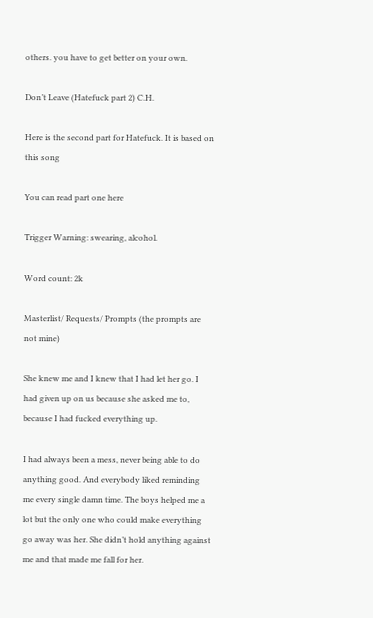others. you have to get better on your own.

Don’t Leave (Hatefuck part 2) C.H.

Here is the second part for Hatefuck. It is based on this song

You can read part one here

Trigger Warning: swearing, alcohol.

Word count: 2k

Masterlist/ Requests/ Prompts (the prompts are not mine)

She knew me and I knew that I had let her go. I had given up on us because she asked me to, because I had fucked everything up.

I had always been a mess, never being able to do anything good. And everybody liked reminding me every single damn time. The boys helped me a lot but the only one who could make everything go away was her. She didn’t hold anything against me and that made me fall for her.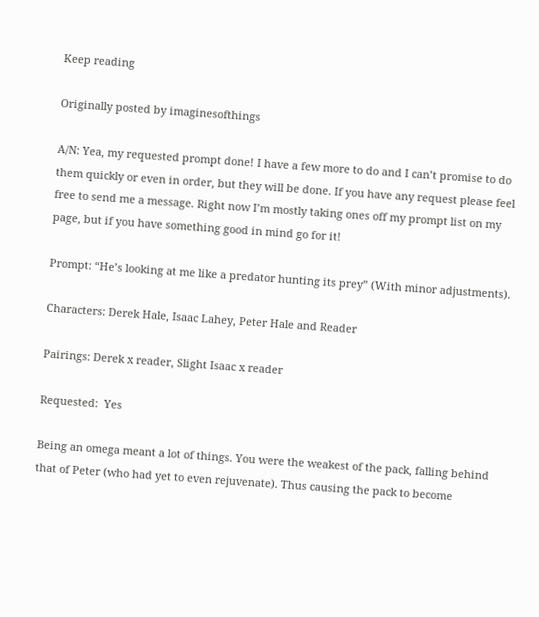Keep reading

Originally posted by imaginesofthings

A/N: Yea, my requested prompt done! I have a few more to do and I can’t promise to do them quickly or even in order, but they will be done. If you have any request please feel free to send me a message. Right now I’m mostly taking ones off my prompt list on my page, but if you have something good in mind go for it!

Prompt: “He’s looking at me like a predator hunting its prey” (With minor adjustments).

Characters: Derek Hale, Isaac Lahey, Peter Hale and Reader

Pairings: Derek x reader, Slight Isaac x reader

Requested:  Yes

Being an omega meant a lot of things. You were the weakest of the pack, falling behind that of Peter (who had yet to even rejuvenate). Thus causing the pack to become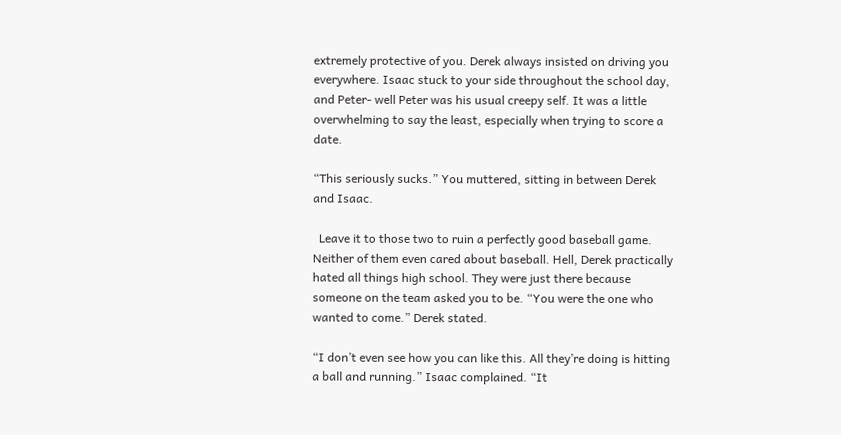extremely protective of you. Derek always insisted on driving you everywhere. Isaac stuck to your side throughout the school day, and Peter- well Peter was his usual creepy self. It was a little overwhelming to say the least, especially when trying to score a date.

“This seriously sucks.” You muttered, sitting in between Derek and Isaac.

  Leave it to those two to ruin a perfectly good baseball game. Neither of them even cared about baseball. Hell, Derek practically hated all things high school. They were just there because someone on the team asked you to be. “You were the one who wanted to come.” Derek stated.

“I don’t even see how you can like this. All they’re doing is hitting a ball and running.” Isaac complained. “It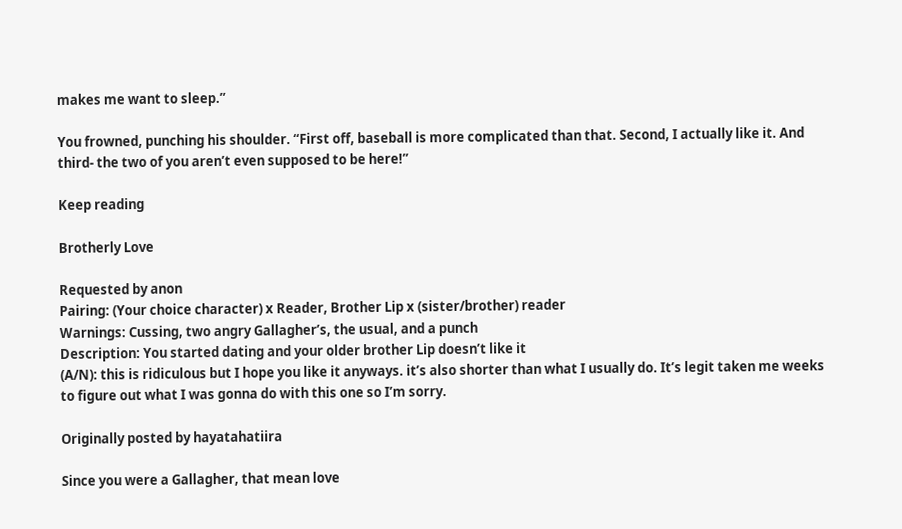makes me want to sleep.”

You frowned, punching his shoulder. “First off, baseball is more complicated than that. Second, I actually like it. And third- the two of you aren’t even supposed to be here!”

Keep reading

Brotherly Love

Requested by anon
Pairing: (Your choice character) x Reader, Brother Lip x (sister/brother) reader
Warnings: Cussing, two angry Gallagher’s, the usual, and a punch
Description: You started dating and your older brother Lip doesn’t like it
(A/N): this is ridiculous but I hope you like it anyways. it’s also shorter than what I usually do. It’s legit taken me weeks to figure out what I was gonna do with this one so I’m sorry.

Originally posted by hayatahatiira

Since you were a Gallagher, that mean love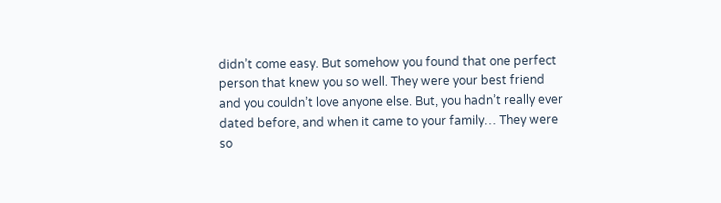didn’t come easy. But somehow you found that one perfect person that knew you so well. They were your best friend and you couldn’t love anyone else. But, you hadn’t really ever dated before, and when it came to your family… They were so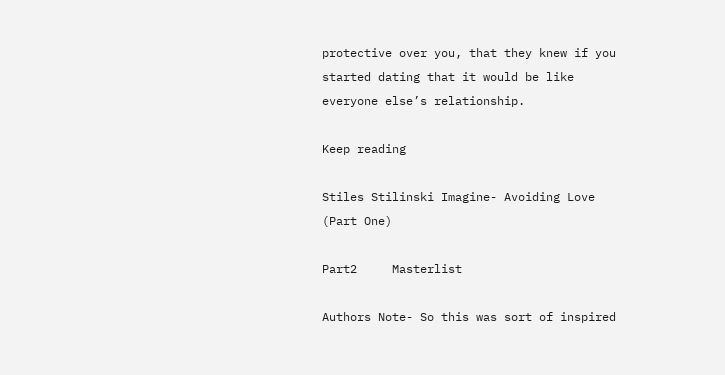protective over you, that they knew if you started dating that it would be like everyone else’s relationship.

Keep reading

Stiles Stilinski Imagine- Avoiding Love (Part One)

Part2     Masterlist

Authors Note- So this was sort of inspired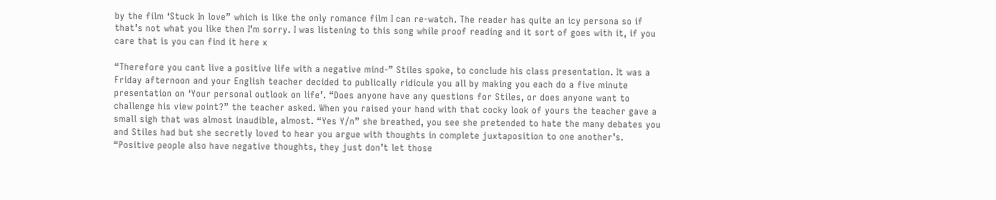by the film ‘Stuck In love” which is like the only romance film I can re-watch. The reader has quite an icy persona so if that’s not what you like then I’m sorry. I was listening to this song while proof reading and it sort of goes with it, if you care that is you can find it here x

“Therefore you cant live a positive life with a negative mind-” Stiles spoke, to conclude his class presentation. It was a Friday afternoon and your English teacher decided to publically ridicule you all by making you each do a five minute presentation on ‘Your personal outlook on life’. “Does anyone have any questions for Stiles, or does anyone want to challenge his view point?” the teacher asked. When you raised your hand with that cocky look of yours the teacher gave a small sigh that was almost inaudible, almost. “Yes Y/n” she breathed, you see she pretended to hate the many debates you and Stiles had but she secretly loved to hear you argue with thoughts in complete juxtaposition to one another’s. “Positive people also have negative thoughts, they just don’t let those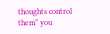thoughts control them” you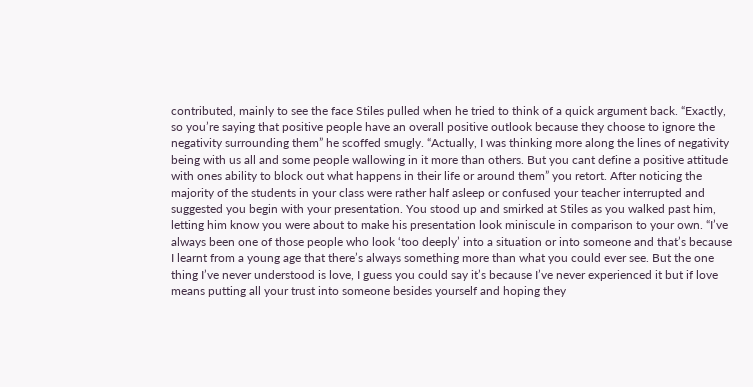contributed, mainly to see the face Stiles pulled when he tried to think of a quick argument back. “Exactly, so you’re saying that positive people have an overall positive outlook because they choose to ignore the negativity surrounding them” he scoffed smugly. “Actually, I was thinking more along the lines of negativity being with us all and some people wallowing in it more than others. But you cant define a positive attitude with ones ability to block out what happens in their life or around them” you retort. After noticing the majority of the students in your class were rather half asleep or confused your teacher interrupted and suggested you begin with your presentation. You stood up and smirked at Stiles as you walked past him, letting him know you were about to make his presentation look miniscule in comparison to your own. “I’ve always been one of those people who look ‘too deeply’ into a situation or into someone and that’s because I learnt from a young age that there’s always something more than what you could ever see. But the one thing I’ve never understood is love, I guess you could say it’s because I’ve never experienced it but if love means putting all your trust into someone besides yourself and hoping they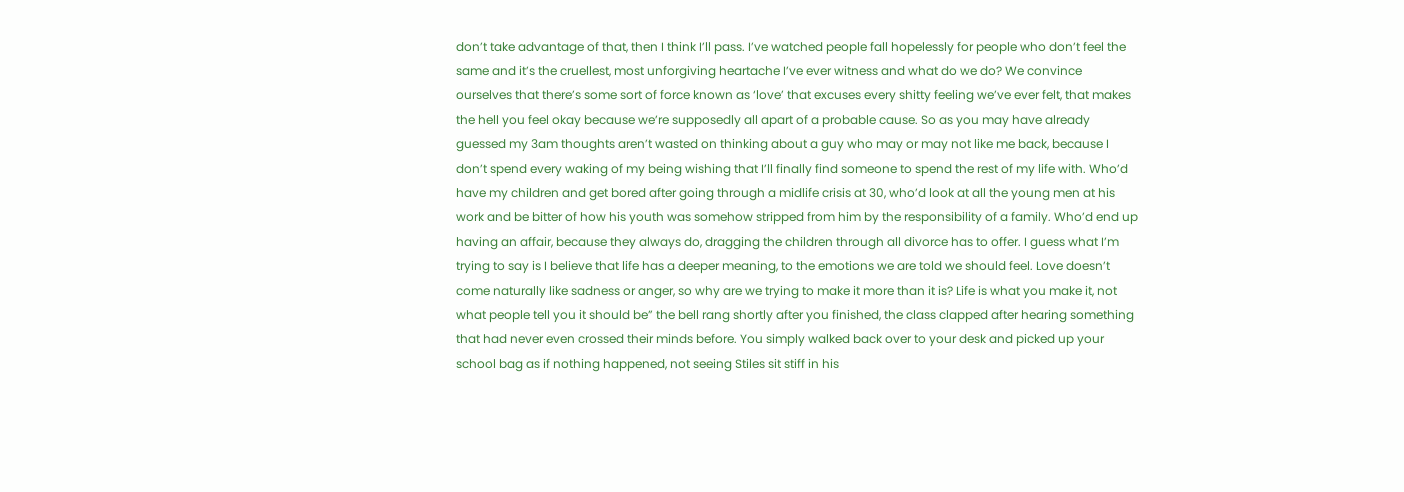don’t take advantage of that, then I think I’ll pass. I’ve watched people fall hopelessly for people who don’t feel the same and it’s the cruellest, most unforgiving heartache I’ve ever witness and what do we do? We convince ourselves that there’s some sort of force known as ‘love’ that excuses every shitty feeling we’ve ever felt, that makes the hell you feel okay because we’re supposedly all apart of a probable cause. So as you may have already guessed my 3am thoughts aren’t wasted on thinking about a guy who may or may not like me back, because I don’t spend every waking of my being wishing that I’ll finally find someone to spend the rest of my life with. Who’d have my children and get bored after going through a midlife crisis at 30, who’d look at all the young men at his work and be bitter of how his youth was somehow stripped from him by the responsibility of a family. Who’d end up having an affair, because they always do, dragging the children through all divorce has to offer. I guess what I’m trying to say is I believe that life has a deeper meaning, to the emotions we are told we should feel. Love doesn’t come naturally like sadness or anger, so why are we trying to make it more than it is? Life is what you make it, not what people tell you it should be” the bell rang shortly after you finished, the class clapped after hearing something that had never even crossed their minds before. You simply walked back over to your desk and picked up your school bag as if nothing happened, not seeing Stiles sit stiff in his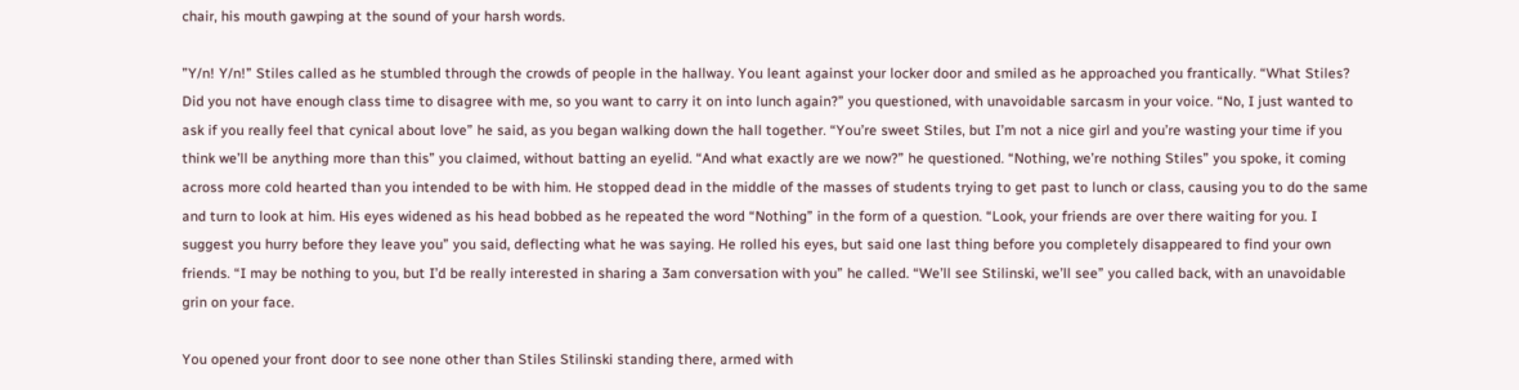chair, his mouth gawping at the sound of your harsh words.

”Y/n! Y/n!” Stiles called as he stumbled through the crowds of people in the hallway. You leant against your locker door and smiled as he approached you frantically. “What Stiles? Did you not have enough class time to disagree with me, so you want to carry it on into lunch again?” you questioned, with unavoidable sarcasm in your voice. “No, I just wanted to ask if you really feel that cynical about love” he said, as you began walking down the hall together. “You’re sweet Stiles, but I’m not a nice girl and you’re wasting your time if you think we’ll be anything more than this” you claimed, without batting an eyelid. “And what exactly are we now?” he questioned. “Nothing, we’re nothing Stiles” you spoke, it coming across more cold hearted than you intended to be with him. He stopped dead in the middle of the masses of students trying to get past to lunch or class, causing you to do the same and turn to look at him. His eyes widened as his head bobbed as he repeated the word “Nothing” in the form of a question. “Look, your friends are over there waiting for you. I suggest you hurry before they leave you” you said, deflecting what he was saying. He rolled his eyes, but said one last thing before you completely disappeared to find your own friends. “I may be nothing to you, but I’d be really interested in sharing a 3am conversation with you” he called. “We’ll see Stilinski, we’ll see” you called back, with an unavoidable grin on your face.

You opened your front door to see none other than Stiles Stilinski standing there, armed with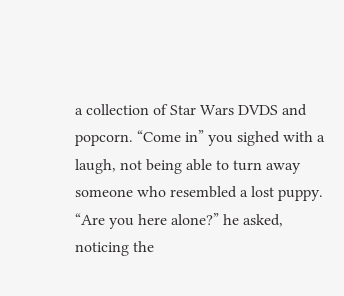a collection of Star Wars DVDS and popcorn. “Come in” you sighed with a laugh, not being able to turn away someone who resembled a lost puppy. “Are you here alone?” he asked, noticing the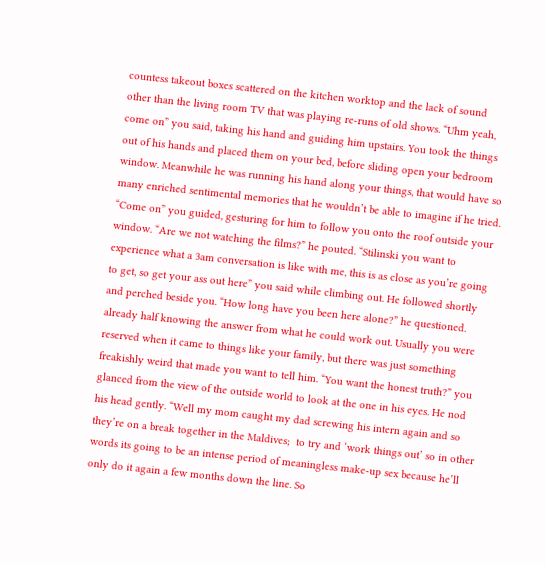countess takeout boxes scattered on the kitchen worktop and the lack of sound other than the living room TV that was playing re-runs of old shows. “Uhm yeah, come on” you said, taking his hand and guiding him upstairs. You took the things out of his hands and placed them on your bed, before sliding open your bedroom window. Meanwhile he was running his hand along your things, that would have so many enriched sentimental memories that he wouldn’t be able to imagine if he tried. “Come on” you guided, gesturing for him to follow you onto the roof outside your window. “Are we not watching the films?” he pouted. “Stilinski you want to experience what a 3am conversation is like with me, this is as close as you’re going to get, so get your ass out here” you said while climbing out. He followed shortly and perched beside you. “How long have you been here alone?” he questioned. already half knowing the answer from what he could work out. Usually you were reserved when it came to things like your family, but there was just something freakishly weird that made you want to tell him. “You want the honest truth?” you glanced from the view of the outside world to look at the one in his eyes. He nod his head gently. “Well my mom caught my dad screwing his intern again and so they’re on a break together in the Maldives;  to try and ‘work things out’ so in other words its going to be an intense period of meaningless make-up sex because he’ll only do it again a few months down the line. So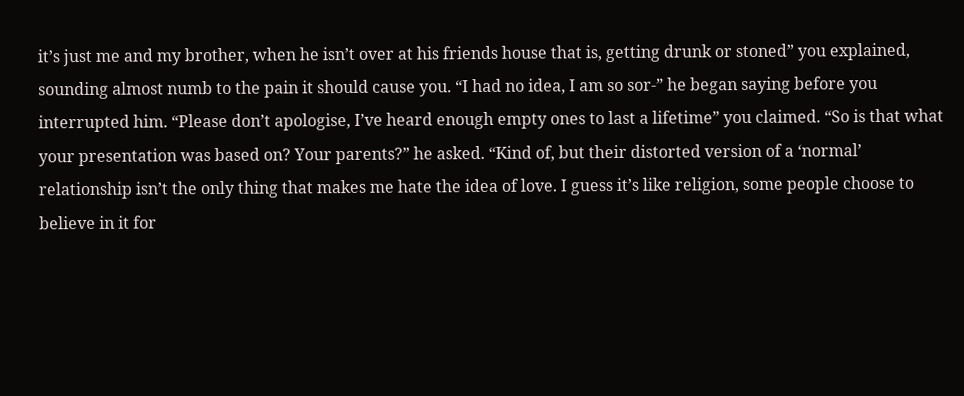it’s just me and my brother, when he isn’t over at his friends house that is, getting drunk or stoned” you explained, sounding almost numb to the pain it should cause you. “I had no idea, I am so sor-” he began saying before you interrupted him. “Please don’t apologise, I’ve heard enough empty ones to last a lifetime” you claimed. “So is that what your presentation was based on? Your parents?” he asked. “Kind of, but their distorted version of a ‘normal’ relationship isn’t the only thing that makes me hate the idea of love. I guess it’s like religion, some people choose to believe in it for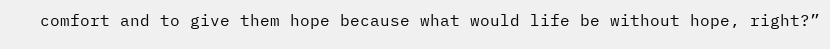comfort and to give them hope because what would life be without hope, right?”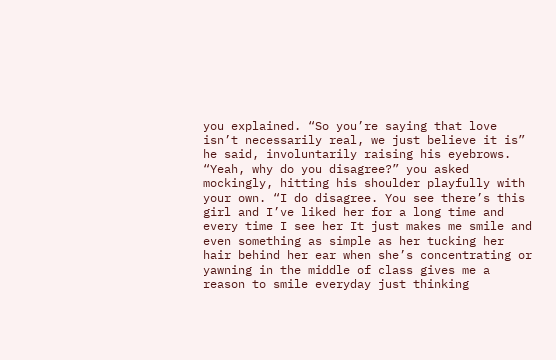you explained. “So you’re saying that love isn’t necessarily real, we just believe it is” he said, involuntarily raising his eyebrows. “Yeah, why do you disagree?” you asked mockingly, hitting his shoulder playfully with your own. “I do disagree. You see there’s this girl and I’ve liked her for a long time and every time I see her It just makes me smile and even something as simple as her tucking her hair behind her ear when she’s concentrating or yawning in the middle of class gives me a reason to smile everyday just thinking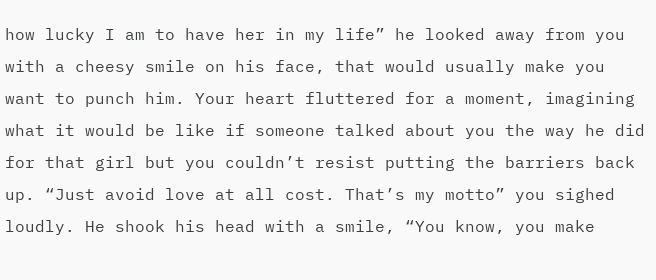how lucky I am to have her in my life” he looked away from you with a cheesy smile on his face, that would usually make you want to punch him. Your heart fluttered for a moment, imagining what it would be like if someone talked about you the way he did for that girl but you couldn’t resist putting the barriers back up. “Just avoid love at all cost. That’s my motto” you sighed loudly. He shook his head with a smile, “You know, you make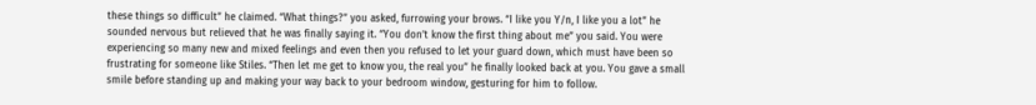these things so difficult” he claimed. “What things?” you asked, furrowing your brows. “I like you Y/n, I like you a lot” he sounded nervous but relieved that he was finally saying it. “You don’t know the first thing about me” you said. You were experiencing so many new and mixed feelings and even then you refused to let your guard down, which must have been so frustrating for someone like Stiles. “Then let me get to know you, the real you” he finally looked back at you. You gave a small smile before standing up and making your way back to your bedroom window, gesturing for him to follow.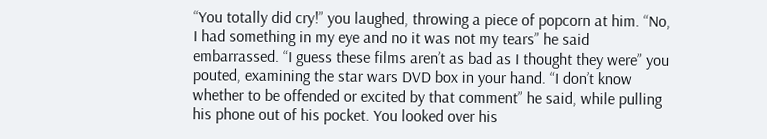“You totally did cry!” you laughed, throwing a piece of popcorn at him. “No, I had something in my eye and no it was not my tears” he said embarrassed. “I guess these films aren’t as bad as I thought they were” you pouted, examining the star wars DVD box in your hand. “I don’t know whether to be offended or excited by that comment” he said, while pulling his phone out of his pocket. You looked over his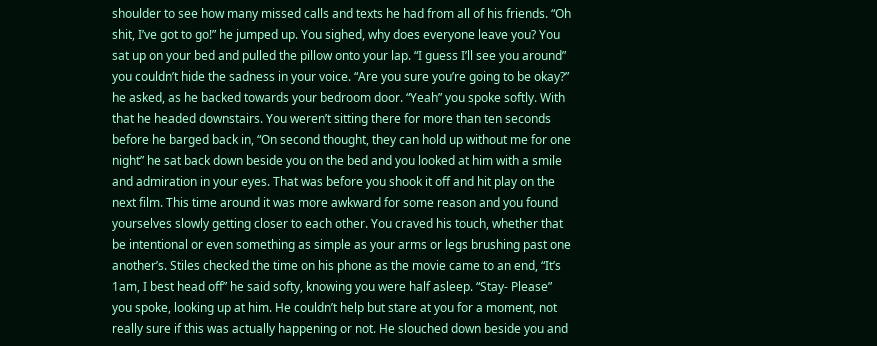shoulder to see how many missed calls and texts he had from all of his friends. “Oh shit, I’ve got to go!” he jumped up. You sighed, why does everyone leave you? You sat up on your bed and pulled the pillow onto your lap. “I guess I’ll see you around” you couldn’t hide the sadness in your voice. “Are you sure you’re going to be okay?” he asked, as he backed towards your bedroom door. “Yeah” you spoke softly. With that he headed downstairs. You weren’t sitting there for more than ten seconds before he barged back in, “On second thought, they can hold up without me for one night” he sat back down beside you on the bed and you looked at him with a smile and admiration in your eyes. That was before you shook it off and hit play on the next film. This time around it was more awkward for some reason and you found yourselves slowly getting closer to each other. You craved his touch, whether that be intentional or even something as simple as your arms or legs brushing past one another’s. Stiles checked the time on his phone as the movie came to an end, “It’s 1am, I best head off” he said softy, knowing you were half asleep. “Stay- Please” you spoke, looking up at him. He couldn’t help but stare at you for a moment, not really sure if this was actually happening or not. He slouched down beside you and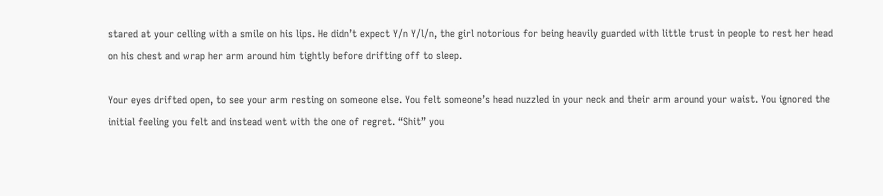stared at your celling with a smile on his lips. He didn’t expect Y/n Y/l/n, the girl notorious for being heavily guarded with little trust in people to rest her head on his chest and wrap her arm around him tightly before drifting off to sleep.

Your eyes drifted open, to see your arm resting on someone else. You felt someone’s head nuzzled in your neck and their arm around your waist. You ignored the initial feeling you felt and instead went with the one of regret. “Shit” you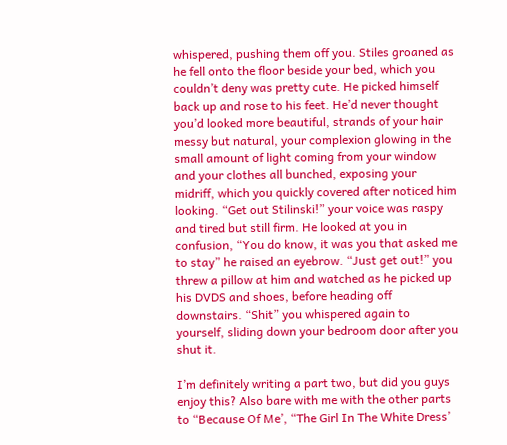whispered, pushing them off you. Stiles groaned as he fell onto the floor beside your bed, which you couldn’t deny was pretty cute. He picked himself back up and rose to his feet. He’d never thought you’d looked more beautiful, strands of your hair messy but natural, your complexion glowing in the small amount of light coming from your window and your clothes all bunched, exposing your midriff, which you quickly covered after noticed him looking. “Get out Stilinski!” your voice was raspy and tired but still firm. He looked at you in confusion, “You do know, it was you that asked me to stay” he raised an eyebrow. “Just get out!” you threw a pillow at him and watched as he picked up his DVDS and shoes, before heading off downstairs. “Shit” you whispered again to yourself, sliding down your bedroom door after you shut it.

I’m definitely writing a part two, but did you guys enjoy this? Also bare with me with the other parts to “Because Of Me’, “The Girl In The White Dress’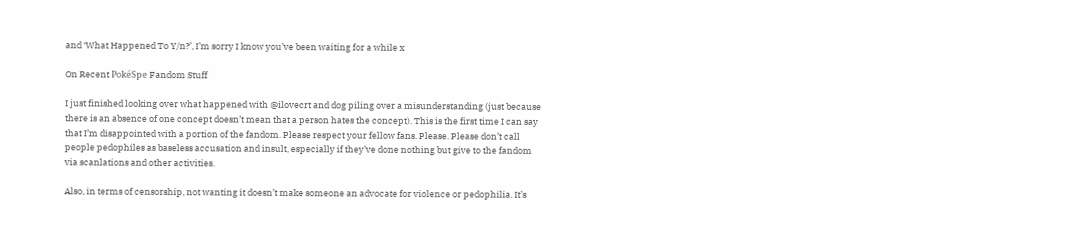and ‘What Happened To Y/n?’, I’m sorry I know you’ve been waiting for a while x

On Recent PokéSpe Fandom Stuff

I just finished looking over what happened with @ilovecrt and dog piling over a misunderstanding (just because there is an absence of one concept doesn’t mean that a person hates the concept). This is the first time I can say that I’m disappointed with a portion of the fandom. Please respect your fellow fans. Please. Please don’t call people pedophiles as baseless accusation and insult, especially if they’ve done nothing but give to the fandom via scanlations and other activities.

Also, in terms of censorship, not wanting it doesn’t make someone an advocate for violence or pedophilia. It’s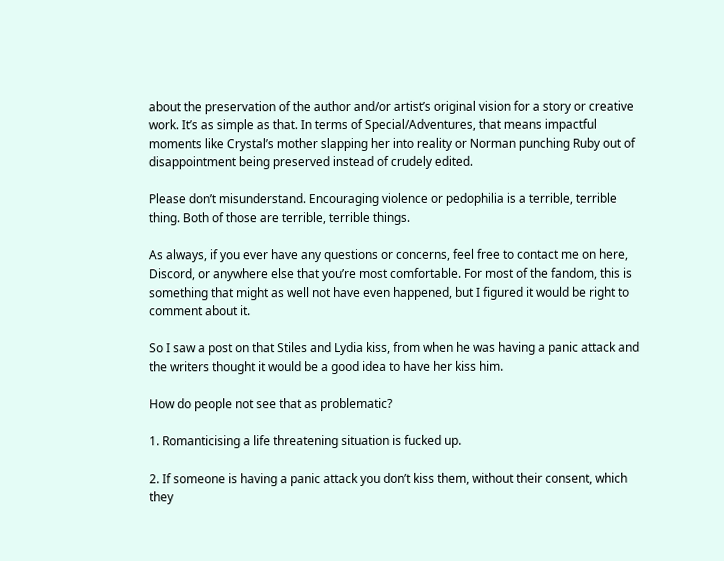about the preservation of the author and/or artist’s original vision for a story or creative work. It’s as simple as that. In terms of Special/Adventures, that means impactful moments like Crystal’s mother slapping her into reality or Norman punching Ruby out of disappointment being preserved instead of crudely edited.

Please don’t misunderstand. Encouraging violence or pedophilia is a terrible, terrible thing. Both of those are terrible, terrible things.

As always, if you ever have any questions or concerns, feel free to contact me on here, Discord, or anywhere else that you’re most comfortable. For most of the fandom, this is something that might as well not have even happened, but I figured it would be right to comment about it.

So I saw a post on that Stiles and Lydia kiss, from when he was having a panic attack and the writers thought it would be a good idea to have her kiss him.

How do people not see that as problematic?

1. Romanticising a life threatening situation is fucked up.

2. If someone is having a panic attack you don’t kiss them, without their consent, which they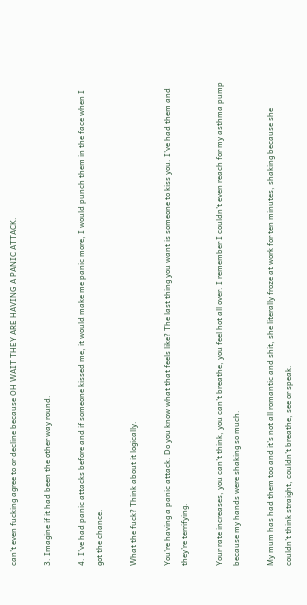can’t even fucking agree to or decline because OH WAIT THEY ARE HAVING A PANIC ATTACK.

3. Imagine if it had been the other way round.

4. I’ve had panic attacks before and if someone kissed me, it would make me panic more, I would punch them in the face when I got the chance.

What the fuck? Think about it logically.

You’re having a panic attack. Do you know what that feels like? The last thing you want is someone to kiss you. I’ve had them and they’re terrifying.

Your rate increases, you can’t think, you can’t breathe, you feel hot all over. I remember I couldn’t even reach for my asthma pump because my hands were shaking so much.

My mum has had them too and it’s not all romantic and shit, she literally froze at work for ten minutes, shaking because she couldn’t think straight, couldn’t breathe, see or speak.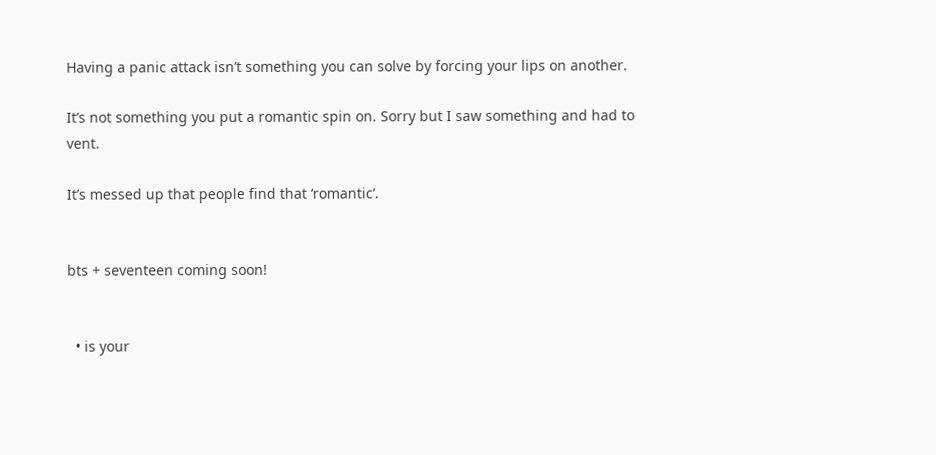Having a panic attack isn’t something you can solve by forcing your lips on another.

It’s not something you put a romantic spin on. Sorry but I saw something and had to vent.

It’s messed up that people find that ‘romantic’.


bts + seventeen coming soon!


  • is your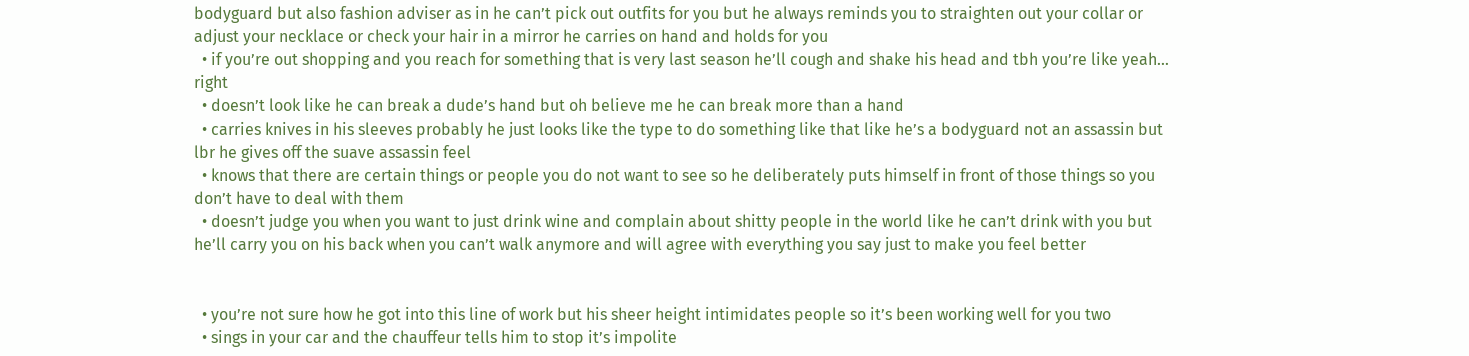bodyguard but also fashion adviser as in he can’t pick out outfits for you but he always reminds you to straighten out your collar or adjust your necklace or check your hair in a mirror he carries on hand and holds for you
  • if you’re out shopping and you reach for something that is very last season he’ll cough and shake his head and tbh you’re like yeah… right
  • doesn’t look like he can break a dude’s hand but oh believe me he can break more than a hand
  • carries knives in his sleeves probably he just looks like the type to do something like that like he’s a bodyguard not an assassin but lbr he gives off the suave assassin feel
  • knows that there are certain things or people you do not want to see so he deliberately puts himself in front of those things so you don’t have to deal with them
  • doesn’t judge you when you want to just drink wine and complain about shitty people in the world like he can’t drink with you but he’ll carry you on his back when you can’t walk anymore and will agree with everything you say just to make you feel better


  • you’re not sure how he got into this line of work but his sheer height intimidates people so it’s been working well for you two
  • sings in your car and the chauffeur tells him to stop it’s impolite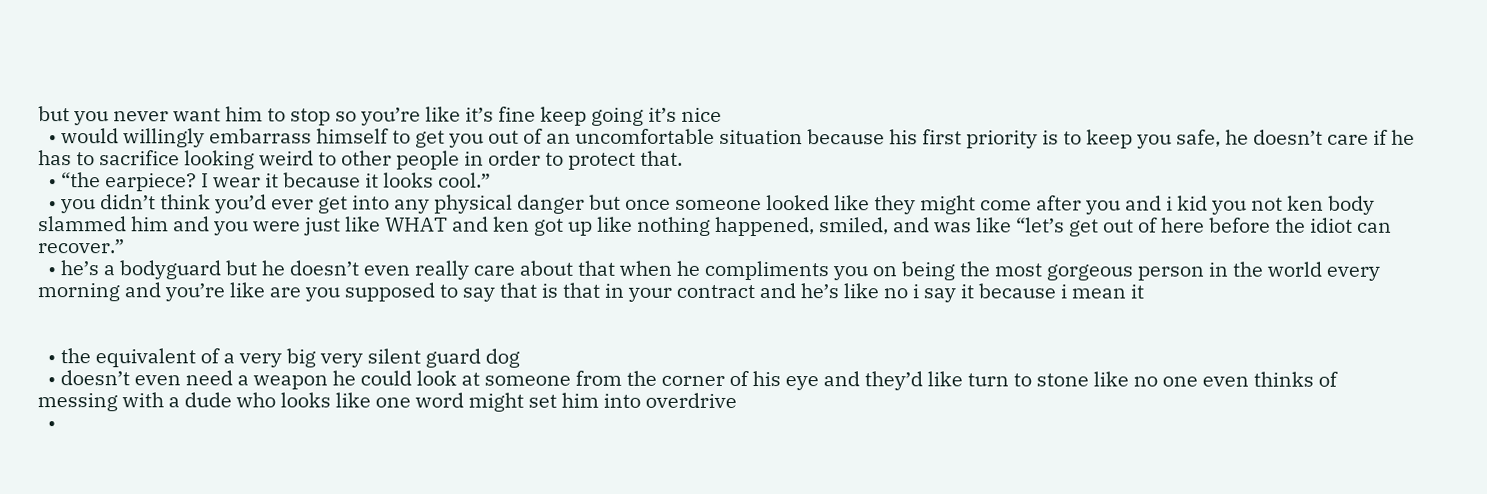but you never want him to stop so you’re like it’s fine keep going it’s nice
  • would willingly embarrass himself to get you out of an uncomfortable situation because his first priority is to keep you safe, he doesn’t care if he has to sacrifice looking weird to other people in order to protect that.
  • “the earpiece? I wear it because it looks cool.”
  • you didn’t think you’d ever get into any physical danger but once someone looked like they might come after you and i kid you not ken body slammed him and you were just like WHAT and ken got up like nothing happened, smiled, and was like “let’s get out of here before the idiot can recover.”
  • he’s a bodyguard but he doesn’t even really care about that when he compliments you on being the most gorgeous person in the world every morning and you’re like are you supposed to say that is that in your contract and he’s like no i say it because i mean it


  • the equivalent of a very big very silent guard dog
  • doesn’t even need a weapon he could look at someone from the corner of his eye and they’d like turn to stone like no one even thinks of messing with a dude who looks like one word might set him into overdrive
  •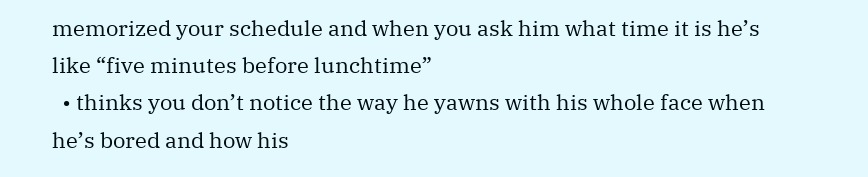memorized your schedule and when you ask him what time it is he’s like “five minutes before lunchtime”
  • thinks you don’t notice the way he yawns with his whole face when he’s bored and how his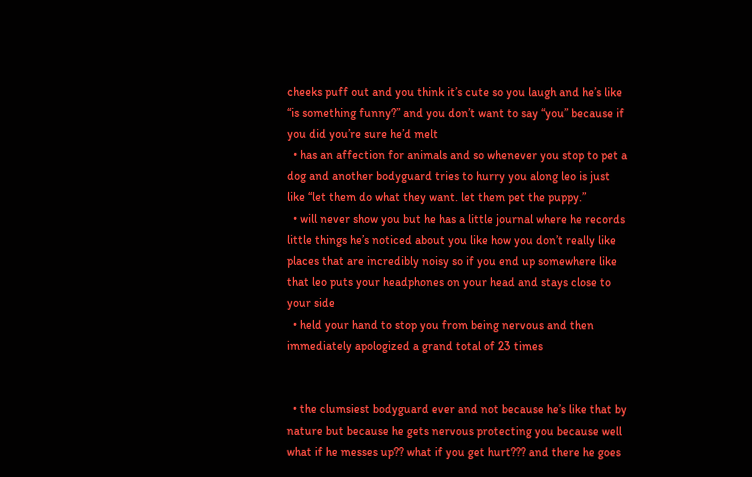cheeks puff out and you think it’s cute so you laugh and he’s like “is something funny?” and you don’t want to say “you” because if you did you’re sure he’d melt
  • has an affection for animals and so whenever you stop to pet a dog and another bodyguard tries to hurry you along leo is just like “let them do what they want. let them pet the puppy.”
  • will never show you but he has a little journal where he records little things he’s noticed about you like how you don’t really like places that are incredibly noisy so if you end up somewhere like that leo puts your headphones on your head and stays close to your side
  • held your hand to stop you from being nervous and then immediately apologized a grand total of 23 times


  • the clumsiest bodyguard ever and not because he’s like that by nature but because he gets nervous protecting you because well what if he messes up?? what if you get hurt??? and there he goes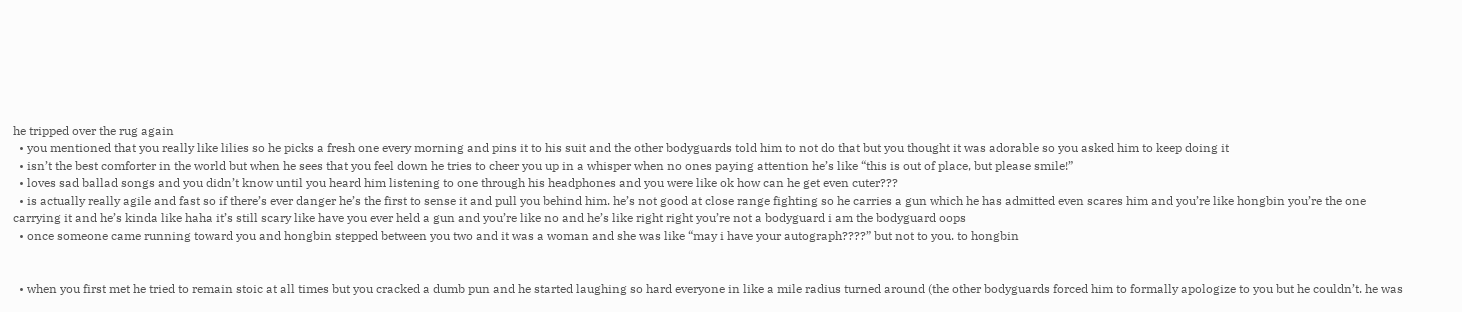he tripped over the rug again
  • you mentioned that you really like lilies so he picks a fresh one every morning and pins it to his suit and the other bodyguards told him to not do that but you thought it was adorable so you asked him to keep doing it
  • isn’t the best comforter in the world but when he sees that you feel down he tries to cheer you up in a whisper when no ones paying attention he’s like “this is out of place, but please smile!”
  • loves sad ballad songs and you didn’t know until you heard him listening to one through his headphones and you were like ok how can he get even cuter???
  • is actually really agile and fast so if there’s ever danger he’s the first to sense it and pull you behind him. he’s not good at close range fighting so he carries a gun which he has admitted even scares him and you’re like hongbin you’re the one carrying it and he’s kinda like haha it’s still scary like have you ever held a gun and you’re like no and he’s like right right you’re not a bodyguard i am the bodyguard oops
  • once someone came running toward you and hongbin stepped between you two and it was a woman and she was like “may i have your autograph????” but not to you. to hongbin


  • when you first met he tried to remain stoic at all times but you cracked a dumb pun and he started laughing so hard everyone in like a mile radius turned around (the other bodyguards forced him to formally apologize to you but he couldn’t. he was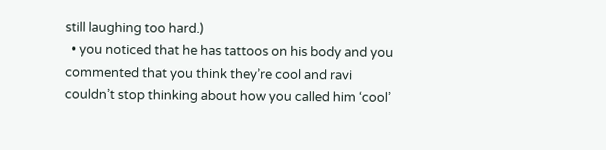still laughing too hard.)
  • you noticed that he has tattoos on his body and you commented that you think they’re cool and ravi couldn’t stop thinking about how you called him ‘cool’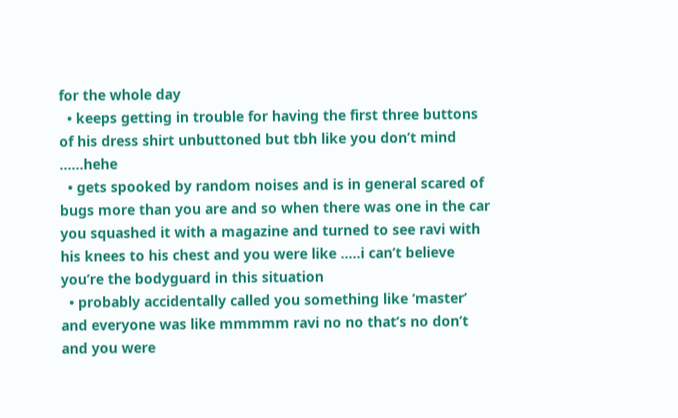for the whole day
  • keeps getting in trouble for having the first three buttons of his dress shirt unbuttoned but tbh like you don’t mind ……hehe
  • gets spooked by random noises and is in general scared of bugs more than you are and so when there was one in the car you squashed it with a magazine and turned to see ravi with his knees to his chest and you were like …..i can’t believe you’re the bodyguard in this situation
  • probably accidentally called you something like ‘master’ and everyone was like mmmmm ravi no no that’s no don’t and you were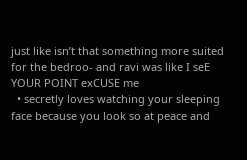just like isn’t that something more suited for the bedroo- and ravi was like I seE YOUR POINT exCUSE me
  • secretly loves watching your sleeping face because you look so at peace and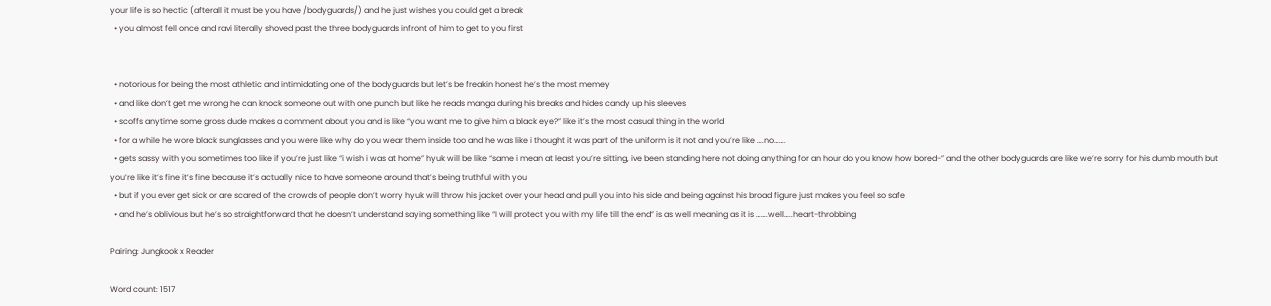your life is so hectic (afterall it must be you have /bodyguards/) and he just wishes you could get a break
  • you almost fell once and ravi literally shoved past the three bodyguards infront of him to get to you first


  • notorious for being the most athletic and intimidating one of the bodyguards but let’s be freakin honest he’s the most memey
  • and like don’t get me wrong he can knock someone out with one punch but like he reads manga during his breaks and hides candy up his sleeves
  • scoffs anytime some gross dude makes a comment about you and is like “you want me to give him a black eye?” like it’s the most casual thing in the world
  • for a while he wore black sunglasses and you were like why do you wear them inside too and he was like i thought it was part of the uniform is it not and you’re like ….no…….
  • gets sassy with you sometimes too like if you’re just like “i wish i was at home” hyuk will be like “same i mean at least you’re sitting, ive been standing here not doing anything for an hour do you know how bored-” and the other bodyguards are like we’re sorry for his dumb mouth but you’re like it’s fine it’s fine because it’s actually nice to have someone around that’s being truthful with you
  • but if you ever get sick or are scared of the crowds of people don’t worry hyuk will throw his jacket over your head and pull you into his side and being against his broad figure just makes you feel so safe
  • and he’s oblivious but he’s so straightforward that he doesn’t understand saying something like “I will protect you with my life till the end” is as well meaning as it is …….well…..heart-throbbing

Pairing: Jungkook x Reader

Word count: 1517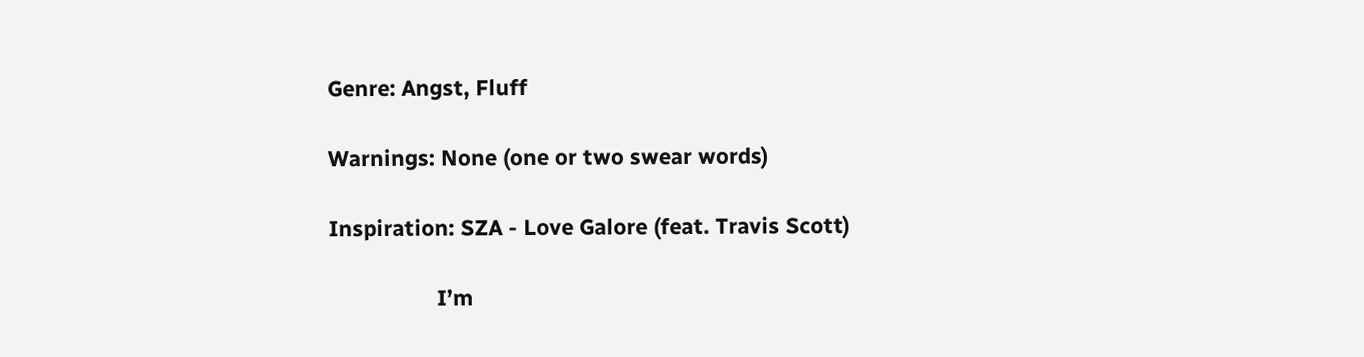Genre: Angst, Fluff

Warnings: None (one or two swear words)

Inspiration: SZA - Love Galore (feat. Travis Scott)

                  I’m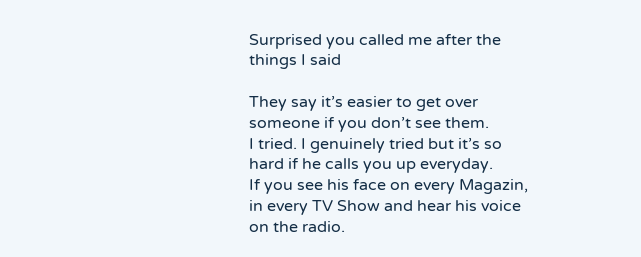Surprised you called me after the things I said

They say it’s easier to get over someone if you don’t see them.
I tried. I genuinely tried but it’s so hard if he calls you up everyday.
If you see his face on every Magazin, in every TV Show and hear his voice on the radio.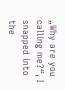„Why are you calling me?“, I snapped into the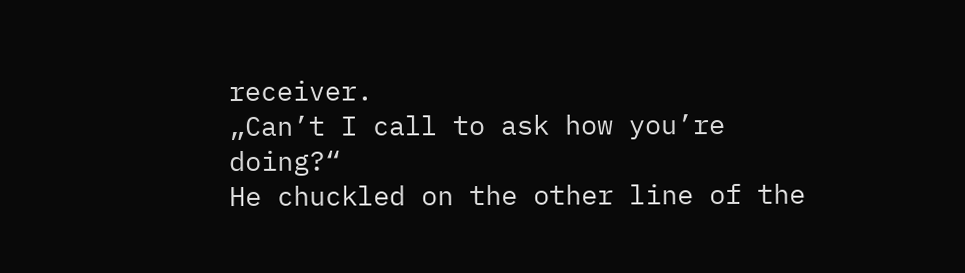receiver.
„Can’t I call to ask how you’re doing?“
He chuckled on the other line of the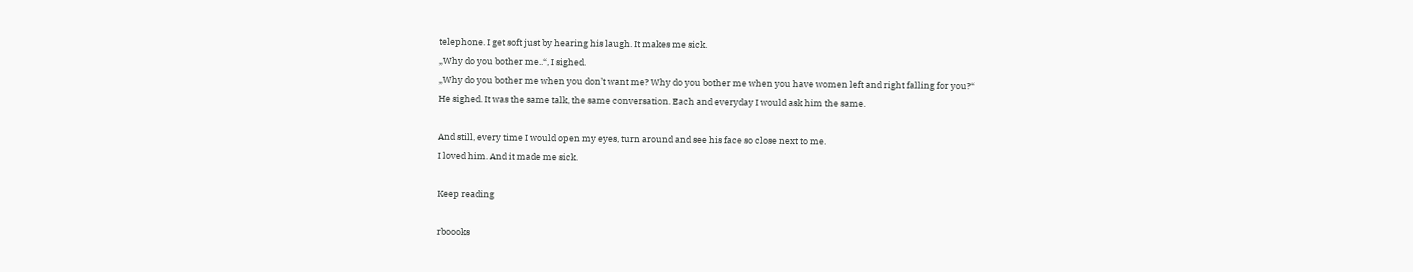telephone. I get soft just by hearing his laugh. It makes me sick.
„Why do you bother me..“, I sighed.
„Why do you bother me when you don’t want me? Why do you bother me when you have women left and right falling for you?“
He sighed. It was the same talk, the same conversation. Each and everyday I would ask him the same.

And still, every time I would open my eyes, turn around and see his face so close next to me.
I loved him. And it made me sick.

Keep reading

rboooks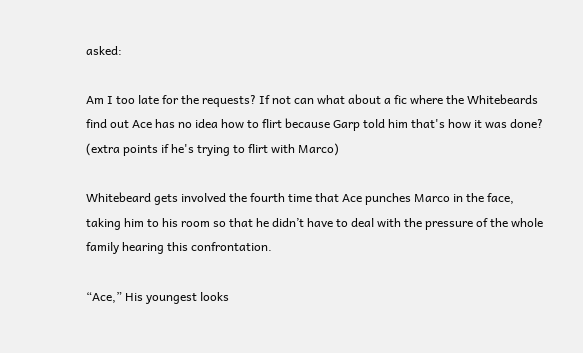asked:

Am I too late for the requests? If not can what about a fic where the Whitebeards find out Ace has no idea how to flirt because Garp told him that's how it was done? (extra points if he's trying to flirt with Marco)

Whitebeard gets involved the fourth time that Ace punches Marco in the face, taking him to his room so that he didn’t have to deal with the pressure of the whole family hearing this confrontation.

“Ace,” His youngest looks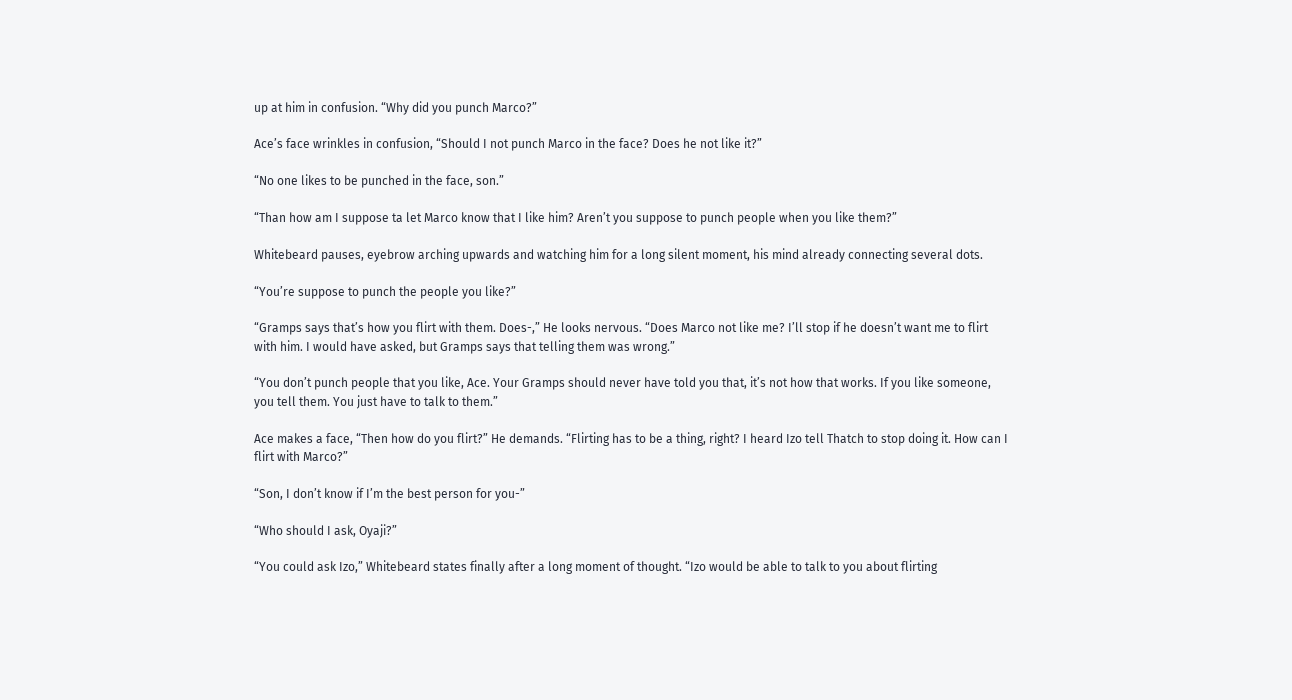up at him in confusion. “Why did you punch Marco?”

Ace’s face wrinkles in confusion, “Should I not punch Marco in the face? Does he not like it?”

“No one likes to be punched in the face, son.”

“Than how am I suppose ta let Marco know that I like him? Aren’t you suppose to punch people when you like them?”

Whitebeard pauses, eyebrow arching upwards and watching him for a long silent moment, his mind already connecting several dots.

“You’re suppose to punch the people you like?”

“Gramps says that’s how you flirt with them. Does-,” He looks nervous. “Does Marco not like me? I’ll stop if he doesn’t want me to flirt with him. I would have asked, but Gramps says that telling them was wrong.”

“You don’t punch people that you like, Ace. Your Gramps should never have told you that, it’s not how that works. If you like someone, you tell them. You just have to talk to them.”

Ace makes a face, “Then how do you flirt?” He demands. “Flirting has to be a thing, right? I heard Izo tell Thatch to stop doing it. How can I flirt with Marco?”

“Son, I don’t know if I’m the best person for you-”

“Who should I ask, Oyaji?”

“You could ask Izo,” Whitebeard states finally after a long moment of thought. “Izo would be able to talk to you about flirting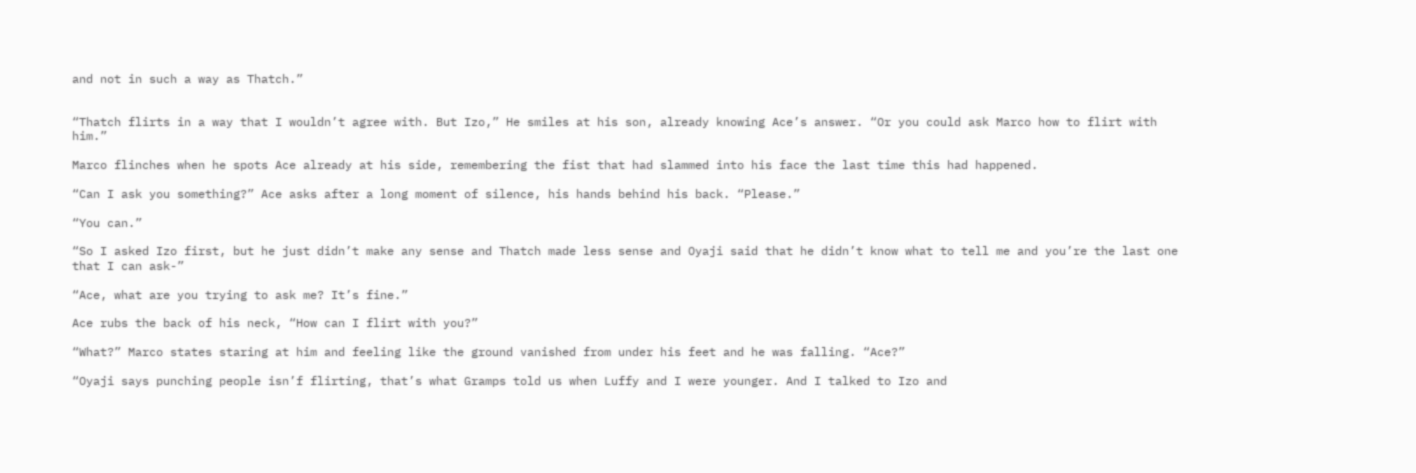and not in such a way as Thatch.”


“Thatch flirts in a way that I wouldn’t agree with. But Izo,” He smiles at his son, already knowing Ace’s answer. “Or you could ask Marco how to flirt with him.”

Marco flinches when he spots Ace already at his side, remembering the fist that had slammed into his face the last time this had happened.

“Can I ask you something?” Ace asks after a long moment of silence, his hands behind his back. “Please.”

“You can.”

“So I asked Izo first, but he just didn’t make any sense and Thatch made less sense and Oyaji said that he didn’t know what to tell me and you’re the last one that I can ask-”

“Ace, what are you trying to ask me? It’s fine.”

Ace rubs the back of his neck, “How can I flirt with you?”

“What?” Marco states staring at him and feeling like the ground vanished from under his feet and he was falling. “Ace?”

“Oyaji says punching people isn’f flirting, that’s what Gramps told us when Luffy and I were younger. And I talked to Izo and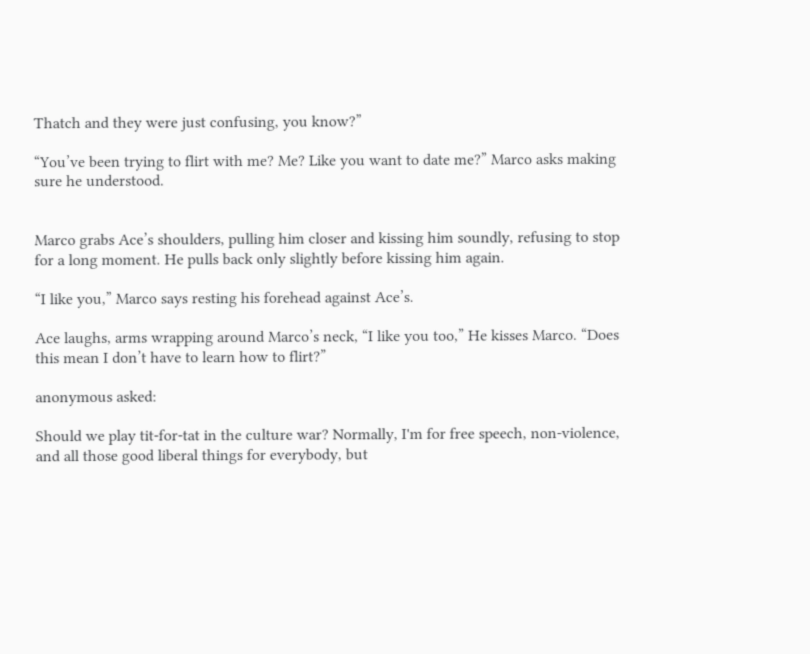Thatch and they were just confusing, you know?”

“You’ve been trying to flirt with me? Me? Like you want to date me?” Marco asks making sure he understood.


Marco grabs Ace’s shoulders, pulling him closer and kissing him soundly, refusing to stop for a long moment. He pulls back only slightly before kissing him again.

“I like you,” Marco says resting his forehead against Ace’s.

Ace laughs, arms wrapping around Marco’s neck, “I like you too,” He kisses Marco. “Does this mean I don’t have to learn how to flirt?”

anonymous asked:

Should we play tit-for-tat in the culture war? Normally, I'm for free speech, non-violence, and all those good liberal things for everybody, but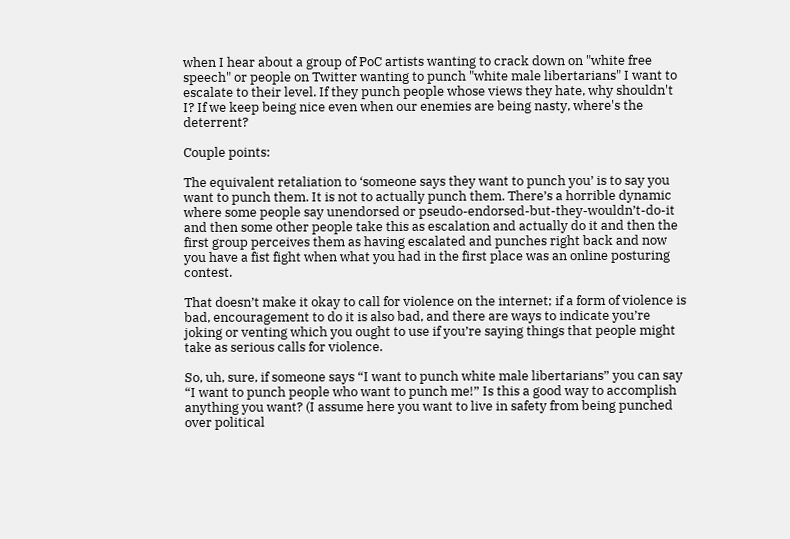when I hear about a group of PoC artists wanting to crack down on "white free speech" or people on Twitter wanting to punch "white male libertarians" I want to escalate to their level. If they punch people whose views they hate, why shouldn't I? If we keep being nice even when our enemies are being nasty, where's the deterrent?

Couple points:

The equivalent retaliation to ‘someone says they want to punch you’ is to say you want to punch them. It is not to actually punch them. There’s a horrible dynamic where some people say unendorsed or pseudo-endorsed-but-they-wouldn’t-do-it and then some other people take this as escalation and actually do it and then the first group perceives them as having escalated and punches right back and now you have a fist fight when what you had in the first place was an online posturing contest.

That doesn’t make it okay to call for violence on the internet; if a form of violence is bad, encouragement to do it is also bad, and there are ways to indicate you’re joking or venting which you ought to use if you’re saying things that people might take as serious calls for violence.

So, uh, sure, if someone says “I want to punch white male libertarians” you can say “I want to punch people who want to punch me!” Is this a good way to accomplish anything you want? (I assume here you want to live in safety from being punched over political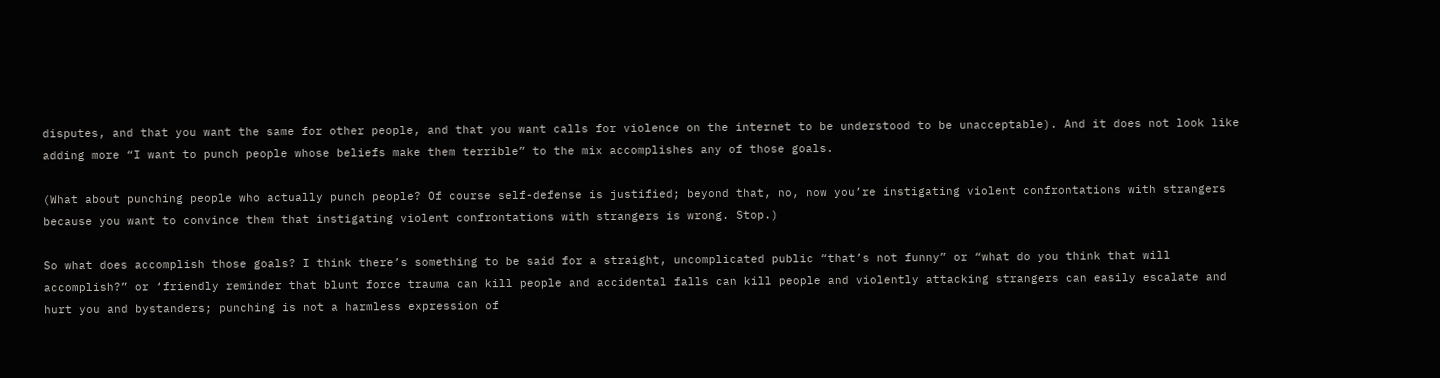disputes, and that you want the same for other people, and that you want calls for violence on the internet to be understood to be unacceptable). And it does not look like adding more “I want to punch people whose beliefs make them terrible” to the mix accomplishes any of those goals.

(What about punching people who actually punch people? Of course self-defense is justified; beyond that, no, now you’re instigating violent confrontations with strangers because you want to convince them that instigating violent confrontations with strangers is wrong. Stop.)

So what does accomplish those goals? I think there’s something to be said for a straight, uncomplicated public “that’s not funny” or “what do you think that will accomplish?” or ‘friendly reminder that blunt force trauma can kill people and accidental falls can kill people and violently attacking strangers can easily escalate and hurt you and bystanders; punching is not a harmless expression of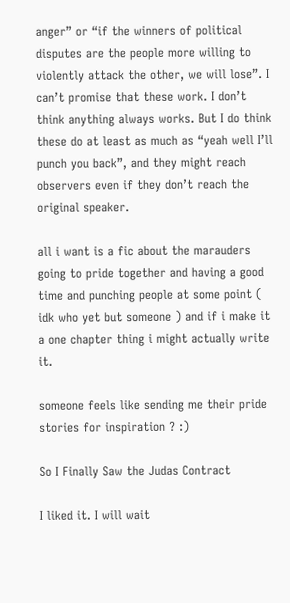anger” or “if the winners of political disputes are the people more willing to violently attack the other, we will lose”. I can’t promise that these work. I don’t think anything always works. But I do think these do at least as much as “yeah well I’ll punch you back”, and they might reach observers even if they don’t reach the original speaker.

all i want is a fic about the marauders going to pride together and having a good time and punching people at some point ( idk who yet but someone ) and if i make it a one chapter thing i might actually write it.

someone feels like sending me their pride stories for inspiration ? :)

So I Finally Saw the Judas Contract

I liked it. I will wait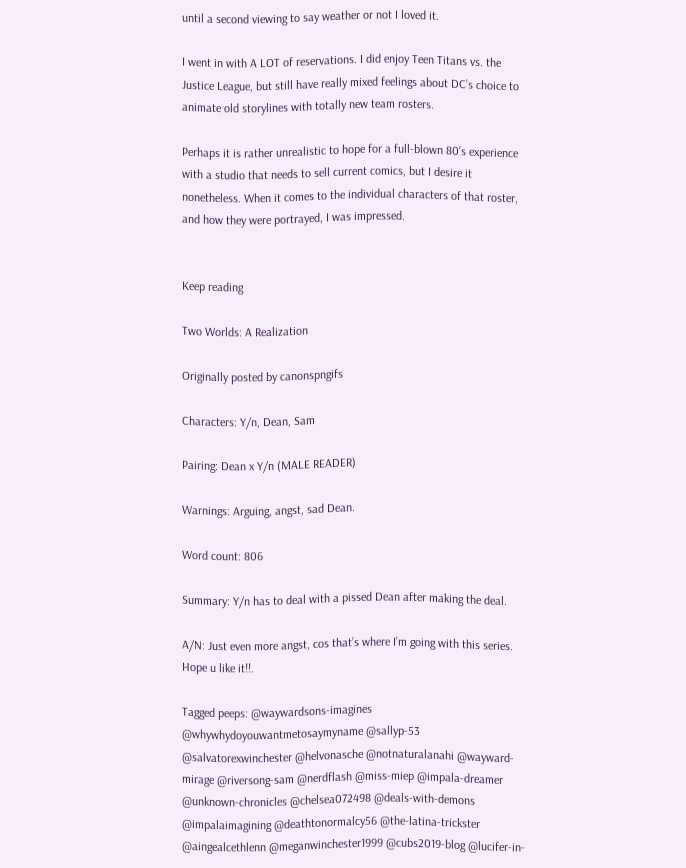until a second viewing to say weather or not I loved it.

I went in with A LOT of reservations. I did enjoy Teen Titans vs. the Justice League, but still have really mixed feelings about DC’s choice to animate old storylines with totally new team rosters.

Perhaps it is rather unrealistic to hope for a full-blown 80’s experience with a studio that needs to sell current comics, but I desire it nonetheless. When it comes to the individual characters of that roster, and how they were portrayed, I was impressed.


Keep reading

Two Worlds: A Realization

Originally posted by canonspngifs

Characters: Y/n, Dean, Sam

Pairing: Dean x Y/n (MALE READER)

Warnings: Arguing, angst, sad Dean.

Word count: 806

Summary: Y/n has to deal with a pissed Dean after making the deal.

A/N: Just even more angst, cos that’s where I’m going with this series. Hope u like it!!.

Tagged peeps: @waywardsons-imagines @whywhydoyouwantmetosaymyname @sallyp-53 @salvatorexwinchester @helvonasche @notnaturalanahi @wayward-mirage @riversong-sam @nerdflash @miss-miep @impala-dreamer @unknown-chronicles @chelsea072498 @deals-with-demons @impalaimagining @deathtonormalcy56 @the-latina-trickster @aingealcethlenn @meganwinchester1999 @cubs2019-blog @lucifer-in-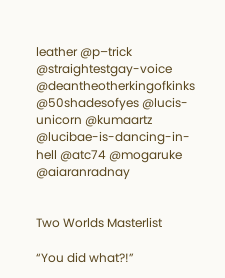leather @p–trick @straightestgay-voice @deantheotherkingofkinks @50shadesofyes @lucis-unicorn @kumaartz @lucibae-is-dancing-in-hell @atc74 @mogaruke @aiaranradnay


Two Worlds Masterlist

“You did what?!”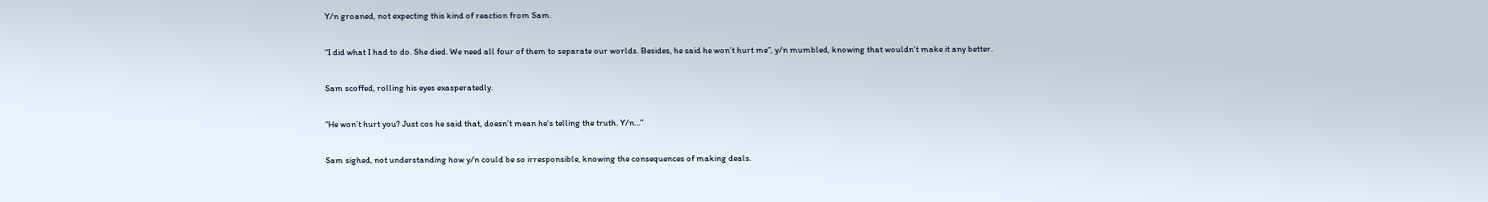Y/n groaned, not expecting this kind of reaction from Sam.

“I did what I had to do. She died. We need all four of them to separate our worlds. Besides, he said he won’t hurt me”, y/n mumbled, knowing that wouldn’t make it any better.

Sam scoffed, rolling his eyes exasperatedly.

“He won’t hurt you? Just cos he said that, doesn’t mean he’s telling the truth. Y/n…”

Sam sighed, not understanding how y/n could be so irresponsible, knowing the consequences of making deals.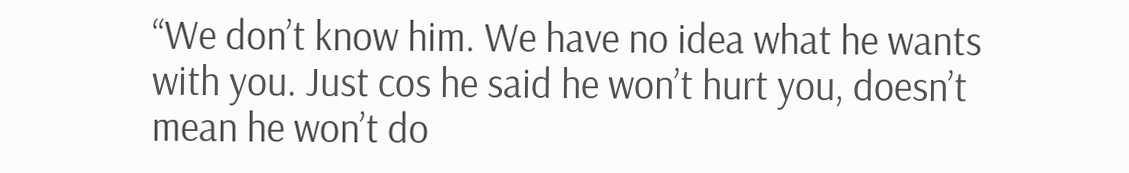“We don’t know him. We have no idea what he wants with you. Just cos he said he won’t hurt you, doesn’t mean he won’t do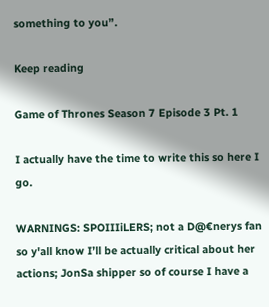something to you”.

Keep reading

Game of Thrones Season 7 Episode 3 Pt. 1

I actually have the time to write this so here I go.

WARNINGS: SPOIIIiLERS; not a D@€nerys fan so y'all know I’ll be actually critical about her actions; JonSa shipper so of course I have a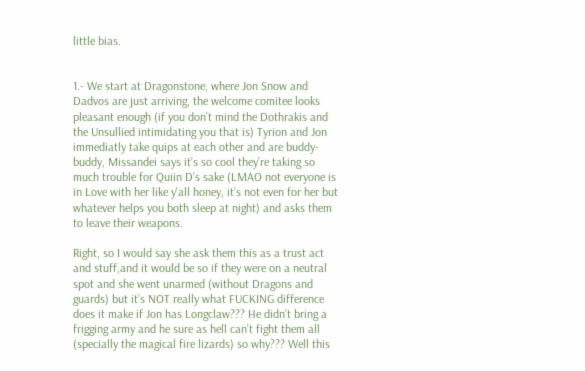little bias.


1.- We start at Dragonstone, where Jon Snow and Dadvos are just arriving, the welcome comitee looks pleasant enough (if you don’t mind the Dothrakis and the Unsullied intimidating you that is) Tyrion and Jon immediatly take quips at each other and are buddy-buddy, Missandei says it’s so cool they’re taking so much trouble for Quiin D’s sake (LMAO not everyone is in Love with her like y'all honey, it’s not even for her but whatever helps you both sleep at night) and asks them to leave their weapons.

Right, so I would say she ask them this as a trust act and stuff,and it would be so if they were on a neutral spot and she went unarmed (without Dragons and guards) but it’s NOT really what FUCKING difference does it make if Jon has Longclaw??? He didn’t bring a frigging army and he sure as hell can’t fight them all (specially the magical fire lizards) so why??? Well this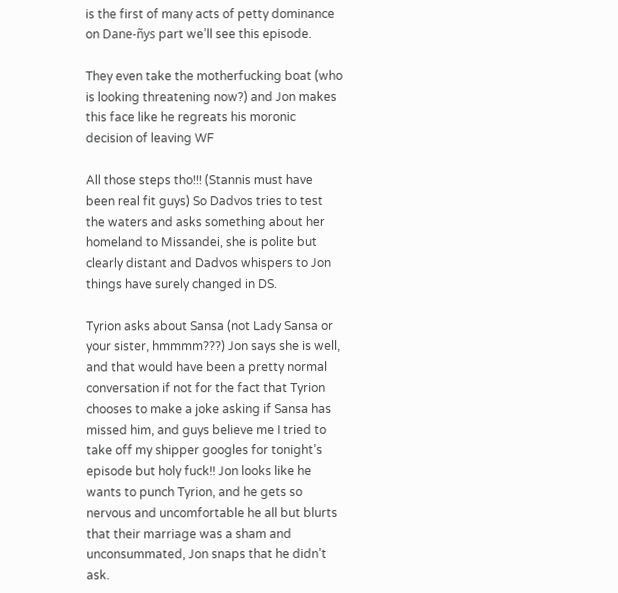is the first of many acts of petty dominance on Dane-ñys part we’ll see this episode.

They even take the motherfucking boat (who is looking threatening now?) and Jon makes this face like he regreats his moronic decision of leaving WF

All those steps tho!!! (Stannis must have been real fit guys) So Dadvos tries to test the waters and asks something about her homeland to Missandei, she is polite but clearly distant and Dadvos whispers to Jon things have surely changed in DS.

Tyrion asks about Sansa (not Lady Sansa or your sister, hmmmm???) Jon says she is well, and that would have been a pretty normal conversation if not for the fact that Tyrion chooses to make a joke asking if Sansa has missed him, and guys believe me I tried to take off my shipper googles for tonight’s episode but holy fuck!! Jon looks like he wants to punch Tyrion, and he gets so nervous and uncomfortable he all but blurts that their marriage was a sham and unconsummated, Jon snaps that he didn’t ask.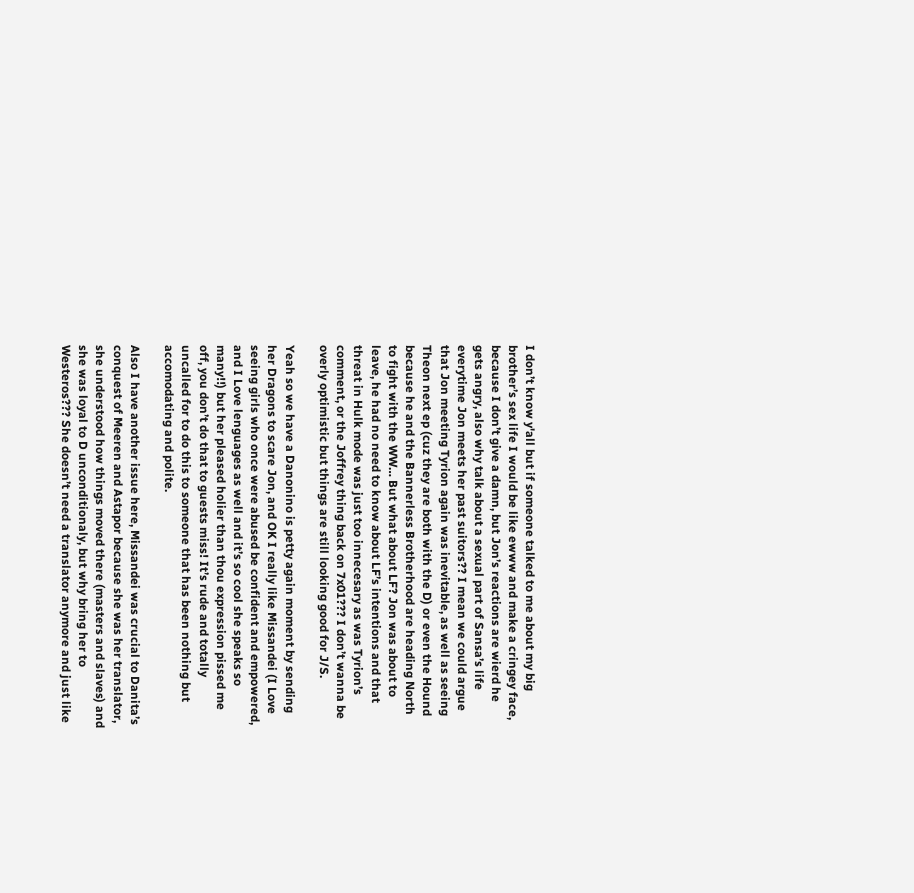I don’t know y'all but if someone talked to me about my big brother’s sex life I would be like ewww and make a cringey face, because I don’t give a damn, but Jon’s reactions are wierd he gets angry, also why talk about a sexual part of Sansa’s life everytime Jon meets her past suitors?? I mean we could argue that Jon meeting Tyrion again was inevitable, as well as seeing Theon next ep (cuz they are both with the D) or even the Hound because he and the Bannerless Brotherhood are heading North to fight with the WW… But what about LF? Jon was about to leave, he had no need to know about LF’s intentions and that threat in Hulk mode was just too innecesary as was Tyrion’s comment, or the Joffrey thing back on 7x01??? I don’t wanna be overly optimistic but things are still looking good for J/S.

Yeah so we have a Danonino is petty again moment by sending her Dragons to scare Jon, and OK I really like Missandei (I Love seeing girls who once were abused be confident and empowered, and I Love lenguages as well and it’s so cool she speaks so many!!) but her pleased holier than thou expression pissed me off, you don’t do that to guests miss! It’s rude and totally uncalled for to do this to someone that has been nothing but accomodating and polite.

Also I have another issue here, Missandei was crucial to Danita’s conquest of Meeren and Astapor because she was her translator, she understood how things moved there (masters and slaves) and she was loyal to D unconditionaly, but why bring her to Westeros??? She doesn’t need a translator anymore and just like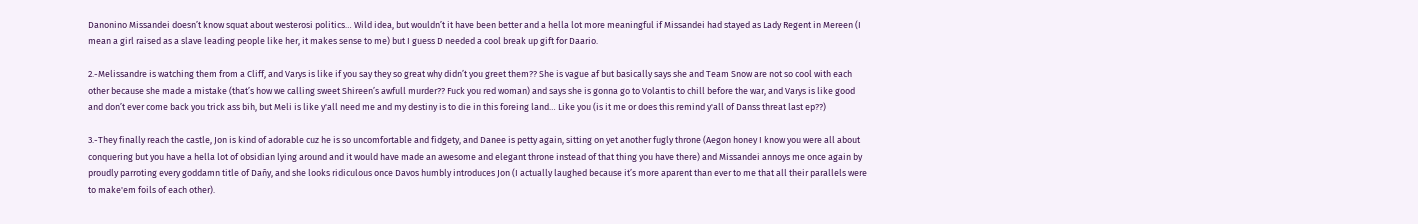Danonino Missandei doesn’t know squat about westerosi politics… Wild idea, but wouldn’t it have been better and a hella lot more meaningful if Missandei had stayed as Lady Regent in Mereen (I mean a girl raised as a slave leading people like her, it makes sense to me) but I guess D needed a cool break up gift for Daario.

2.-Melissandre is watching them from a Cliff, and Varys is like if you say they so great why didn’t you greet them?? She is vague af but basically says she and Team Snow are not so cool with each other because she made a mistake (that’s how we calling sweet Shireen’s awfull murder?? Fuck you red woman) and says she is gonna go to Volantis to chill before the war, and Varys is like good and don’t ever come back you trick ass bih, but Meli is like y'all need me and my destiny is to die in this foreing land… Like you (is it me or does this remind y'all of Danss threat last ep??)

3.-They finally reach the castle, Jon is kind of adorable cuz he is so uncomfortable and fidgety, and Danee is petty again, sitting on yet another fugly throne (Aegon honey I know you were all about conquering but you have a hella lot of obsidian lying around and it would have made an awesome and elegant throne instead of that thing you have there) and Missandei annoys me once again by proudly parroting every goddamn title of Dañy, and she looks ridiculous once Davos humbly introduces Jon (I actually laughed because it’s more aparent than ever to me that all their parallels were to make'em foils of each other).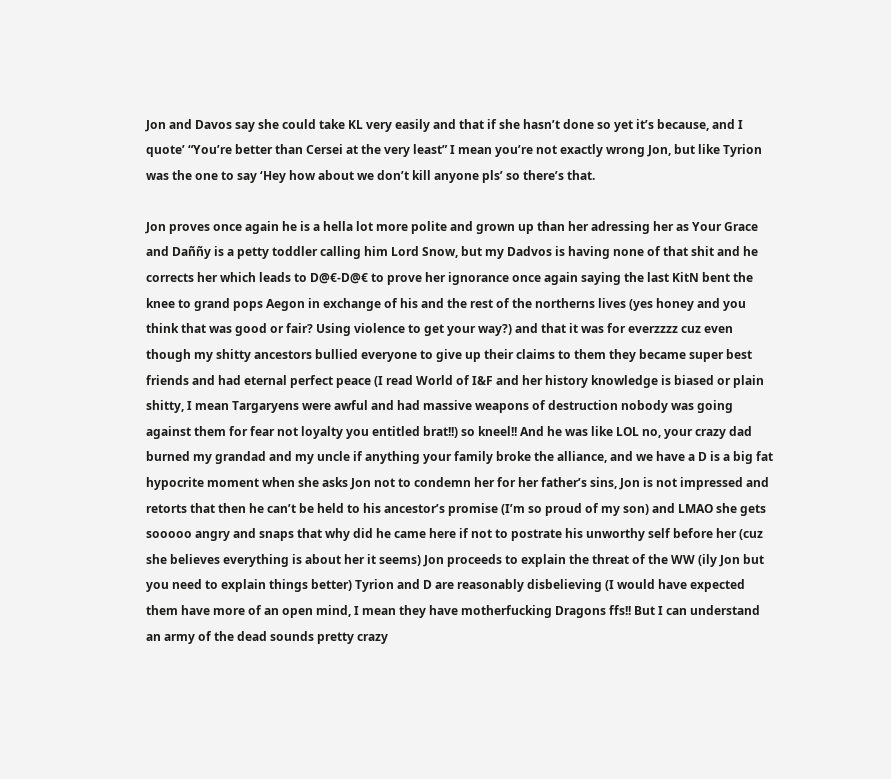Jon and Davos say she could take KL very easily and that if she hasn’t done so yet it’s because, and I quote’ “You’re better than Cersei at the very least” I mean you’re not exactly wrong Jon, but like Tyrion was the one to say ‘Hey how about we don’t kill anyone pls’ so there’s that.

Jon proves once again he is a hella lot more polite and grown up than her adressing her as Your Grace and Daññy is a petty toddler calling him Lord Snow, but my Dadvos is having none of that shit and he corrects her which leads to D@€-D@€ to prove her ignorance once again saying the last KitN bent the knee to grand pops Aegon in exchange of his and the rest of the northerns lives (yes honey and you think that was good or fair? Using violence to get your way?) and that it was for everzzzz cuz even though my shitty ancestors bullied everyone to give up their claims to them they became super best friends and had eternal perfect peace (I read World of I&F and her history knowledge is biased or plain shitty, I mean Targaryens were awful and had massive weapons of destruction nobody was going against them for fear not loyalty you entitled brat!!) so kneel!! And he was like LOL no, your crazy dad burned my grandad and my uncle if anything your family broke the alliance, and we have a D is a big fat hypocrite moment when she asks Jon not to condemn her for her father’s sins, Jon is not impressed and retorts that then he can’t be held to his ancestor’s promise (I’m so proud of my son) and LMAO she gets sooooo angry and snaps that why did he came here if not to postrate his unworthy self before her (cuz she believes everything is about her it seems) Jon proceeds to explain the threat of the WW (ily Jon but you need to explain things better) Tyrion and D are reasonably disbelieving (I would have expected them have more of an open mind, I mean they have motherfucking Dragons ffs!! But I can understand an army of the dead sounds pretty crazy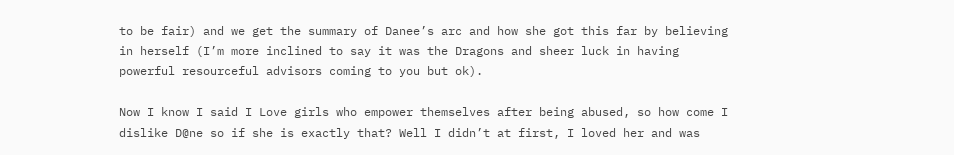to be fair) and we get the summary of Danee’s arc and how she got this far by believing in herself (I’m more inclined to say it was the Dragons and sheer luck in having powerful resourceful advisors coming to you but ok).

Now I know I said I Love girls who empower themselves after being abused, so how come I dislike D@ne so if she is exactly that? Well I didn’t at first, I loved her and was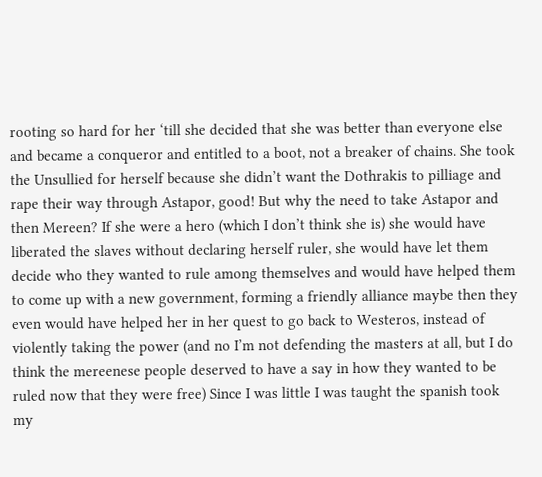rooting so hard for her ‘till she decided that she was better than everyone else and became a conqueror and entitled to a boot, not a breaker of chains. She took the Unsullied for herself because she didn’t want the Dothrakis to pilliage and rape their way through Astapor, good! But why the need to take Astapor and then Mereen? If she were a hero (which I don’t think she is) she would have liberated the slaves without declaring herself ruler, she would have let them decide who they wanted to rule among themselves and would have helped them to come up with a new government, forming a friendly alliance maybe then they even would have helped her in her quest to go back to Westeros, instead of violently taking the power (and no I’m not defending the masters at all, but I do think the mereenese people deserved to have a say in how they wanted to be ruled now that they were free) Since I was little I was taught the spanish took my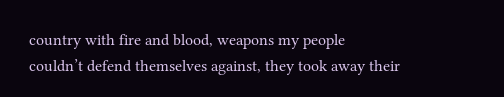country with fire and blood, weapons my people couldn’t defend themselves against, they took away their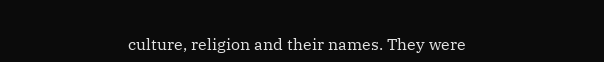culture, religion and their names. They were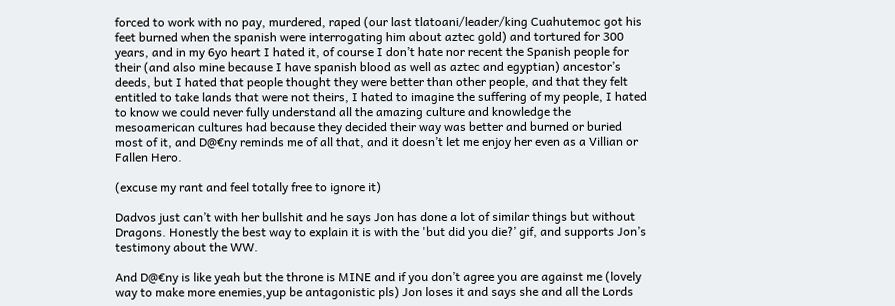forced to work with no pay, murdered, raped (our last tlatoani/leader/king Cuahutemoc got his feet burned when the spanish were interrogating him about aztec gold) and tortured for 300 years, and in my 6yo heart I hated it, of course I don’t hate nor recent the Spanish people for their (and also mine because I have spanish blood as well as aztec and egyptian) ancestor’s deeds, but I hated that people thought they were better than other people, and that they felt entitled to take lands that were not theirs, I hated to imagine the suffering of my people, I hated to know we could never fully understand all the amazing culture and knowledge the mesoamerican cultures had because they decided their way was better and burned or buried most of it, and D@€ny reminds me of all that, and it doesn’t let me enjoy her even as a Villian or Fallen Hero.

(excuse my rant and feel totally free to ignore it)

Dadvos just can’t with her bullshit and he says Jon has done a lot of similar things but without Dragons. Honestly the best way to explain it is with the 'but did you die?’ gif, and supports Jon’s testimony about the WW.

And D@€ny is like yeah but the throne is MINE and if you don’t agree you are against me (lovely way to make more enemies,yup be antagonistic pls) Jon loses it and says she and all the Lords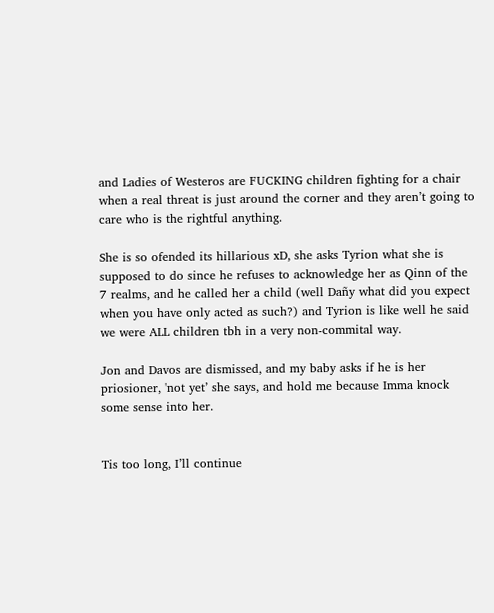and Ladies of Westeros are FUCKING children fighting for a chair when a real threat is just around the corner and they aren’t going to care who is the rightful anything.

She is so ofended its hillarious xD, she asks Tyrion what she is supposed to do since he refuses to acknowledge her as Qinn of the 7 realms, and he called her a child (well Dañy what did you expect when you have only acted as such?) and Tyrion is like well he said we were ALL children tbh in a very non-commital way.

Jon and Davos are dismissed, and my baby asks if he is her priosioner, 'not yet’ she says, and hold me because Imma knock some sense into her.


Tis too long, I’ll continue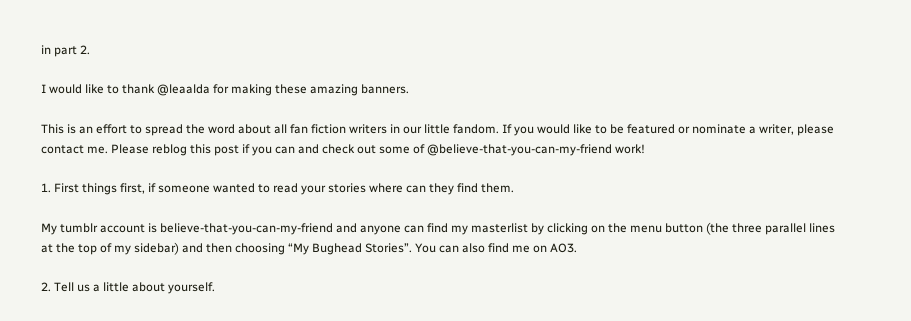in part 2.

I would like to thank @leaalda for making these amazing banners.

This is an effort to spread the word about all fan fiction writers in our little fandom. If you would like to be featured or nominate a writer, please contact me. Please reblog this post if you can and check out some of @believe-that-you-can-my-friend work!

1. First things first, if someone wanted to read your stories where can they find them.

My tumblr account is believe-that-you-can-my-friend and anyone can find my masterlist by clicking on the menu button (the three parallel lines at the top of my sidebar) and then choosing “My Bughead Stories”. You can also find me on AO3.

2. Tell us a little about yourself.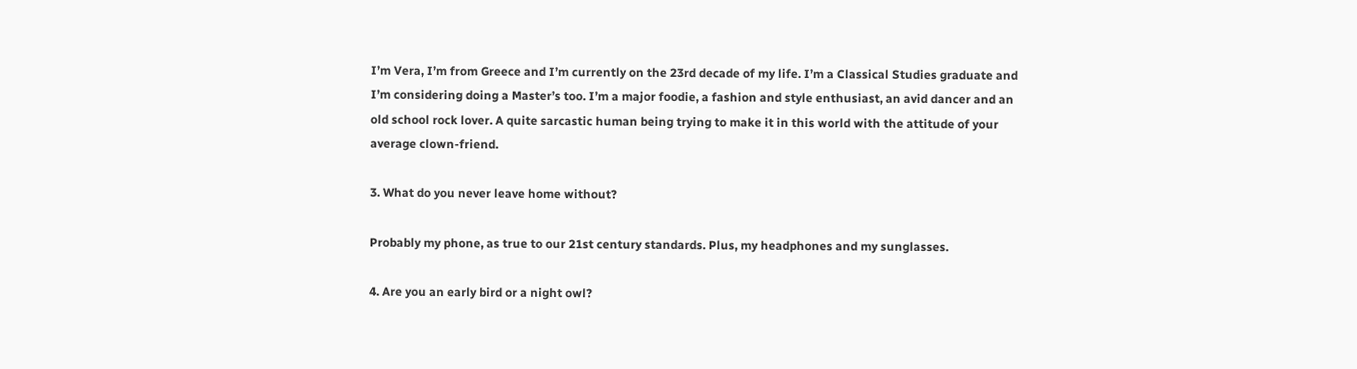I’m Vera, I’m from Greece and I’m currently on the 23rd decade of my life. I’m a Classical Studies graduate and I’m considering doing a Master’s too. I’m a major foodie, a fashion and style enthusiast, an avid dancer and an old school rock lover. A quite sarcastic human being trying to make it in this world with the attitude of your average clown-friend.

3. What do you never leave home without?

Probably my phone, as true to our 21st century standards. Plus, my headphones and my sunglasses.

4. Are you an early bird or a night owl?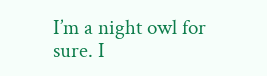I’m a night owl for sure. I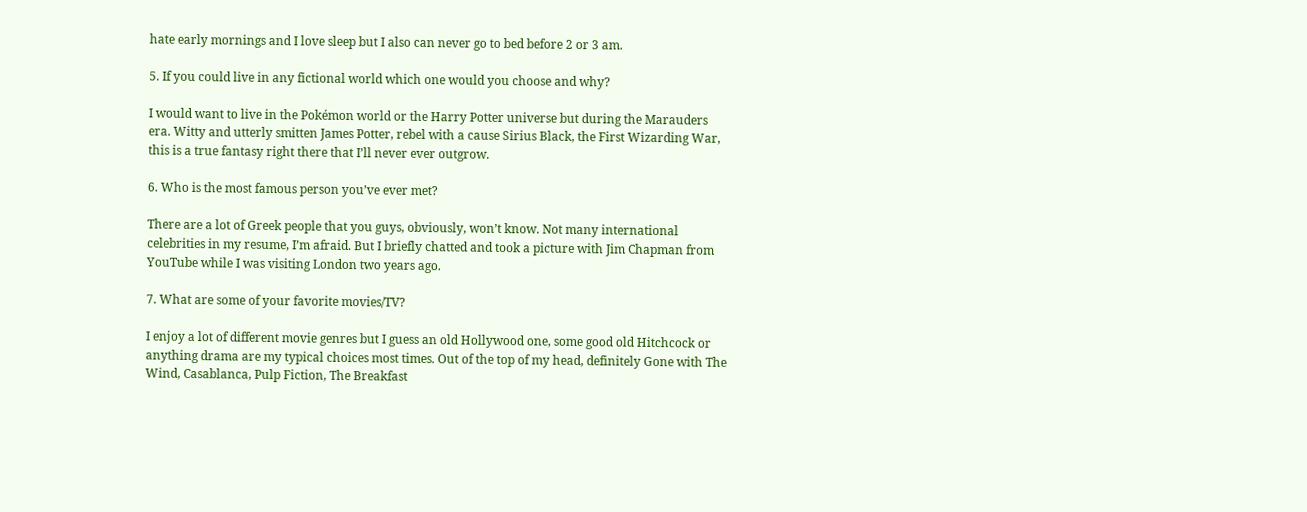hate early mornings and I love sleep but I also can never go to bed before 2 or 3 am.

5. If you could live in any fictional world which one would you choose and why?

I would want to live in the Pokémon world or the Harry Potter universe but during the Marauders era. Witty and utterly smitten James Potter, rebel with a cause Sirius Black, the First Wizarding War, this is a true fantasy right there that I’ll never ever outgrow.

6. Who is the most famous person you’ve ever met?

There are a lot of Greek people that you guys, obviously, won’t know. Not many international celebrities in my resume, I’m afraid. But I briefly chatted and took a picture with Jim Chapman from YouTube while I was visiting London two years ago.

7. What are some of your favorite movies/TV?

I enjoy a lot of different movie genres but I guess an old Hollywood one, some good old Hitchcock or anything drama are my typical choices most times. Out of the top of my head, definitely Gone with The Wind, Casablanca, Pulp Fiction, The Breakfast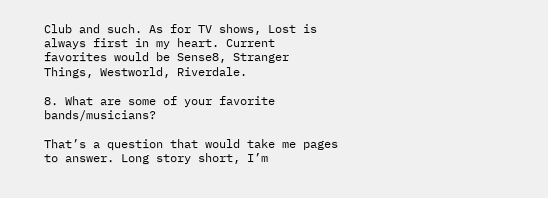Club and such. As for TV shows, Lost is always first in my heart. Current favorites would be Sense8, Stranger Things, Westworld, Riverdale.

8. What are some of your favorite bands/musicians?

That’s a question that would take me pages to answer. Long story short, I’m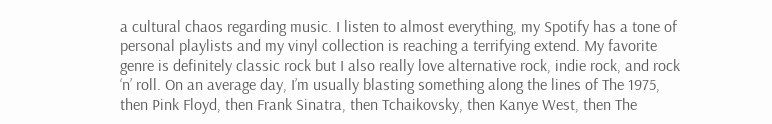a cultural chaos regarding music. I listen to almost everything, my Spotify has a tone of personal playlists and my vinyl collection is reaching a terrifying extend. My favorite genre is definitely classic rock but I also really love alternative rock, indie rock, and rock ‘n’ roll. On an average day, I’m usually blasting something along the lines of The 1975, then Pink Floyd, then Frank Sinatra, then Tchaikovsky, then Kanye West, then The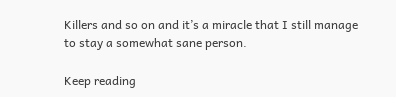Killers and so on and it’s a miracle that I still manage to stay a somewhat sane person.

Keep reading